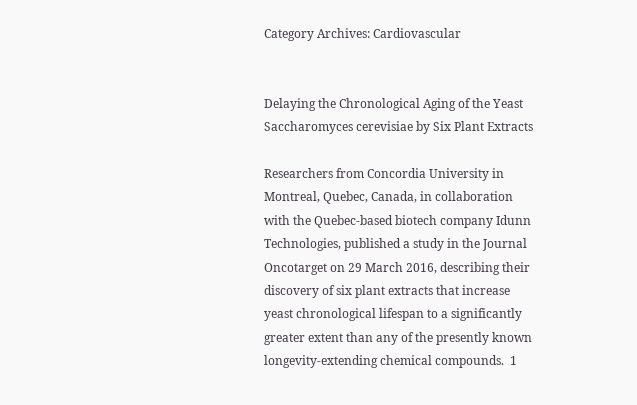Category Archives: Cardiovascular


Delaying the Chronological Aging of the Yeast Saccharomyces cerevisiae by Six Plant Extracts

Researchers from Concordia University in Montreal, Quebec, Canada, in collaboration with the Quebec-based biotech company Idunn Technologies, published a study in the Journal Oncotarget on 29 March 2016, describing their discovery of six plant extracts that increase yeast chronological lifespan to a significantly greater extent than any of the presently known longevity-extending chemical compounds.  1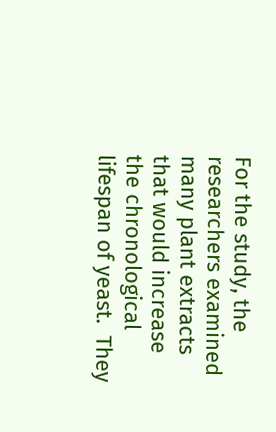For the study, the researchers examined many plant extracts that would increase the chronological lifespan of yeast.  They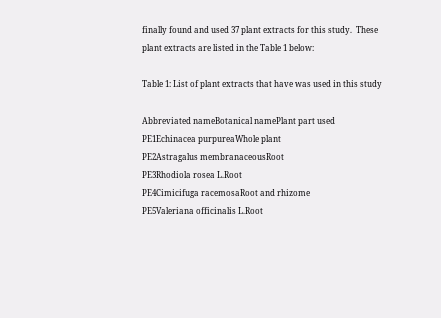finally found and used 37 plant extracts for this study.  These plant extracts are listed in the Table 1 below:

Table 1: List of plant extracts that have was used in this study

Abbreviated nameBotanical namePlant part used
PE1Echinacea purpureaWhole plant
PE2Astragalus membranaceousRoot
PE3Rhodiola rosea L.Root
PE4Cimicifuga racemosaRoot and rhizome
PE5Valeriana officinalis L.Root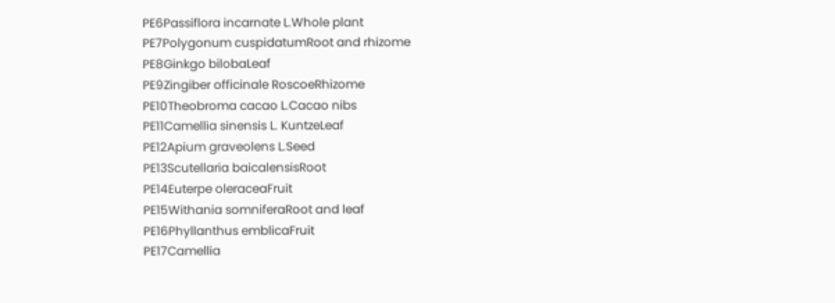PE6Passiflora incarnate L.Whole plant
PE7Polygonum cuspidatumRoot and rhizome
PE8Ginkgo bilobaLeaf
PE9Zingiber officinale RoscoeRhizome
PE10Theobroma cacao L.Cacao nibs
PE11Camellia sinensis L. KuntzeLeaf
PE12Apium graveolens L.Seed
PE13Scutellaria baicalensisRoot
PE14Euterpe oleraceaFruit
PE15Withania somniferaRoot and leaf
PE16Phyllanthus emblicaFruit
PE17Camellia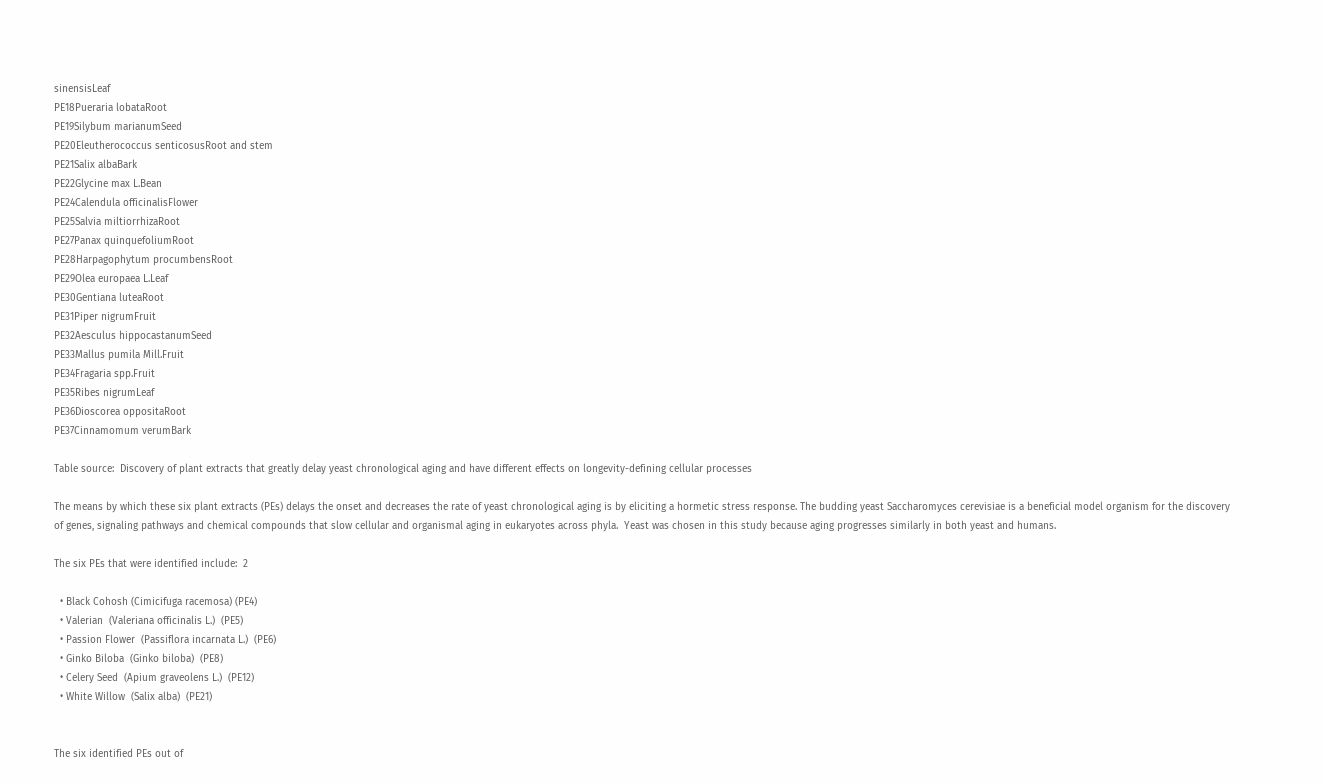sinensisLeaf
PE18Pueraria lobataRoot
PE19Silybum marianumSeed
PE20Eleutherococcus senticosusRoot and stem
PE21Salix albaBark
PE22Glycine max L.Bean
PE24Calendula officinalisFlower
PE25Salvia miltiorrhizaRoot
PE27Panax quinquefoliumRoot
PE28Harpagophytum procumbensRoot
PE29Olea europaea L.Leaf
PE30Gentiana luteaRoot
PE31Piper nigrumFruit
PE32Aesculus hippocastanumSeed
PE33Mallus pumila Mill.Fruit
PE34Fragaria spp.Fruit
PE35Ribes nigrumLeaf
PE36Dioscorea oppositaRoot
PE37Cinnamomum verumBark

Table source:  Discovery of plant extracts that greatly delay yeast chronological aging and have different effects on longevity-defining cellular processes

The means by which these six plant extracts (PEs) delays the onset and decreases the rate of yeast chronological aging is by eliciting a hormetic stress response. The budding yeast Saccharomyces cerevisiae is a beneficial model organism for the discovery of genes, signaling pathways and chemical compounds that slow cellular and organismal aging in eukaryotes across phyla.  Yeast was chosen in this study because aging progresses similarly in both yeast and humans.

The six PEs that were identified include:  2

  • Black Cohosh (Cimicifuga racemosa) (PE4)
  • Valerian  (Valeriana officinalis L.)  (PE5)
  • Passion Flower  (Passiflora incarnata L.)  (PE6)
  • Ginko Biloba  (Ginko biloba)  (PE8)
  • Celery Seed  (Apium graveolens L.)  (PE12)
  • White Willow  (Salix alba)  (PE21)


The six identified PEs out of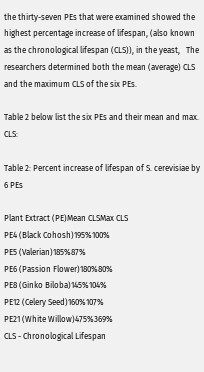the thirty-seven PEs that were examined showed the highest percentage increase of lifespan, (also known as the chronological lifespan (CLS)), in the yeast,   The researchers determined both the mean (average) CLS and the maximum CLS of the six PEs.

Table 2 below list the six PEs and their mean and max. CLS:

Table 2: Percent increase of lifespan of S. cerevisiae by 6 PEs

Plant Extract (PE)Mean CLSMax CLS
PE4 (Black Cohosh)195%100%
PE5 (Valerian)185%87%
PE6 (Passion Flower)180%80%
PE8 (Ginko Biloba)145%104%
PE12 (Celery Seed)160%107%
PE21 (White Willow)475%369%
CLS - Chronological Lifespan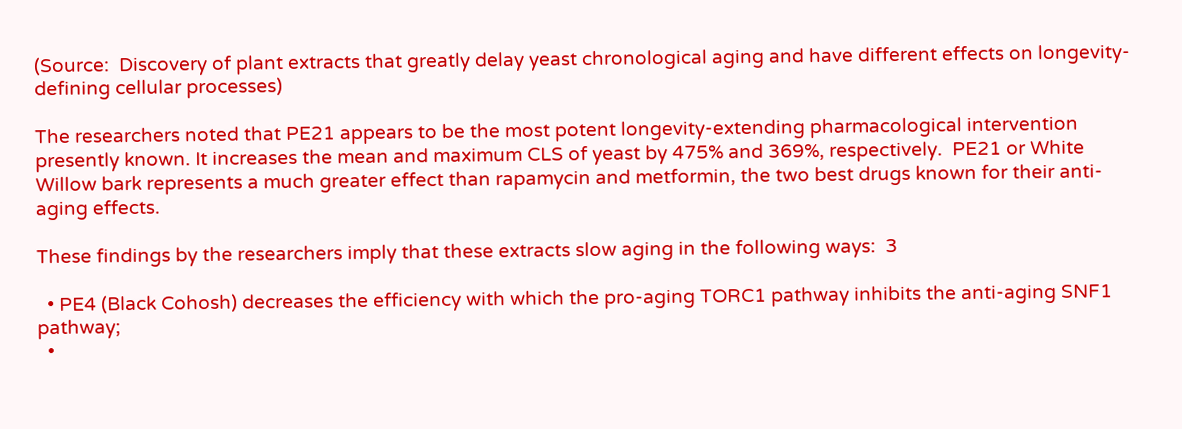(Source:  Discovery of plant extracts that greatly delay yeast chronological aging and have different effects on longevity-defining cellular processes)

The researchers noted that PE21 appears to be the most potent longevity-extending pharmacological intervention presently known. It increases the mean and maximum CLS of yeast by 475% and 369%, respectively.  PE21 or White Willow bark represents a much greater effect than rapamycin and metformin, the two best drugs known for their anti-aging effects.

These findings by the researchers imply that these extracts slow aging in the following ways:  3

  • PE4 (Black Cohosh) decreases the efficiency with which the pro-aging TORC1 pathway inhibits the anti-aging SNF1 pathway;
  •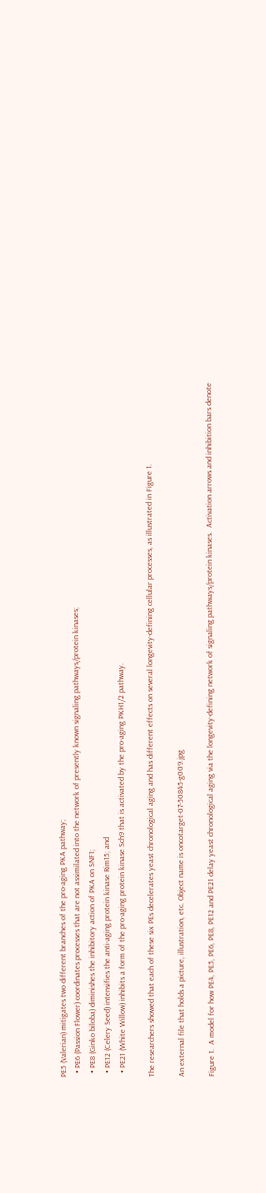PE5 (Valerian) mitigates two different branches of the pro-aging PKA pathway;
  • PE6 (Passion Flower) coordinates processes that are not assimilated into the network of presently known signaling pathways/protein kinases;
  • PE8 (Ginko biloba) diminishes the inhibitory action of PKA on SNF1;
  • PE12 (Celery Seed) intensifies the anti-aging protein kinase Rim15; and
  • PE21 (White Willow) inhibits a form of the pro-aging protein kinase Sch9 that is activated by the pro-aging PKH1/2 pathway.

The researchers showed that each of these six PEs decelerates yeast chronological aging and has different effects on several longevity-defining cellular processes, as illustrated in Figure 1.

An external file that holds a picture, illustration, etc. Object name is oncotarget-07-50845-g009.jpg

Figure 1.  A model for how PE4, PE5, PE6, PE8, PE12 and PE21 delay yeast chronological aging via the longevity-defining network of signaling pathways/protein kinases.  Activation arrows and inhibition bars denote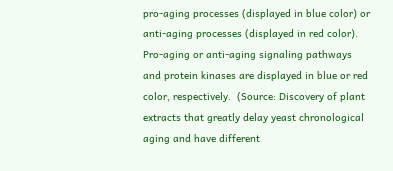pro-aging processes (displayed in blue color) or anti-aging processes (displayed in red color). Pro-aging or anti-aging signaling pathways and protein kinases are displayed in blue or red color, respectively.  (Source: Discovery of plant extracts that greatly delay yeast chronological aging and have different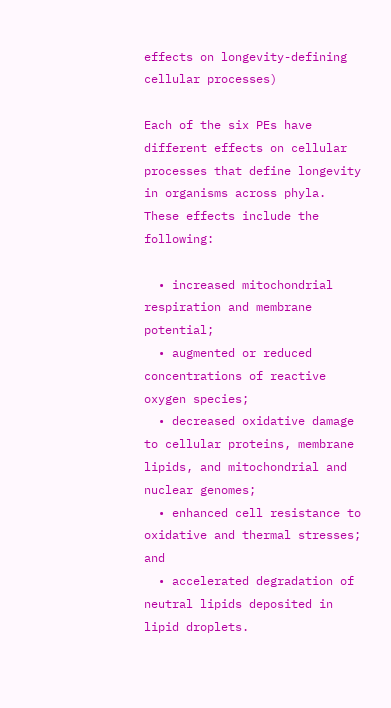effects on longevity-defining cellular processes)

Each of the six PEs have different effects on cellular processes that define longevity in organisms across phyla. These effects include the following:

  • increased mitochondrial respiration and membrane potential;
  • augmented or reduced concentrations of reactive oxygen species;
  • decreased oxidative damage to cellular proteins, membrane lipids, and mitochondrial and nuclear genomes;
  • enhanced cell resistance to oxidative and thermal stresses; and
  • accelerated degradation of neutral lipids deposited in lipid droplets.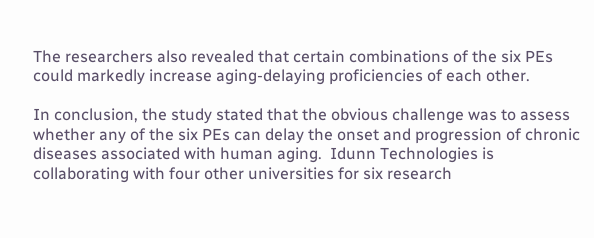The researchers also revealed that certain combinations of the six PEs could markedly increase aging-delaying proficiencies of each other.

In conclusion, the study stated that the obvious challenge was to assess whether any of the six PEs can delay the onset and progression of chronic diseases associated with human aging.  Idunn Technologies is collaborating with four other universities for six research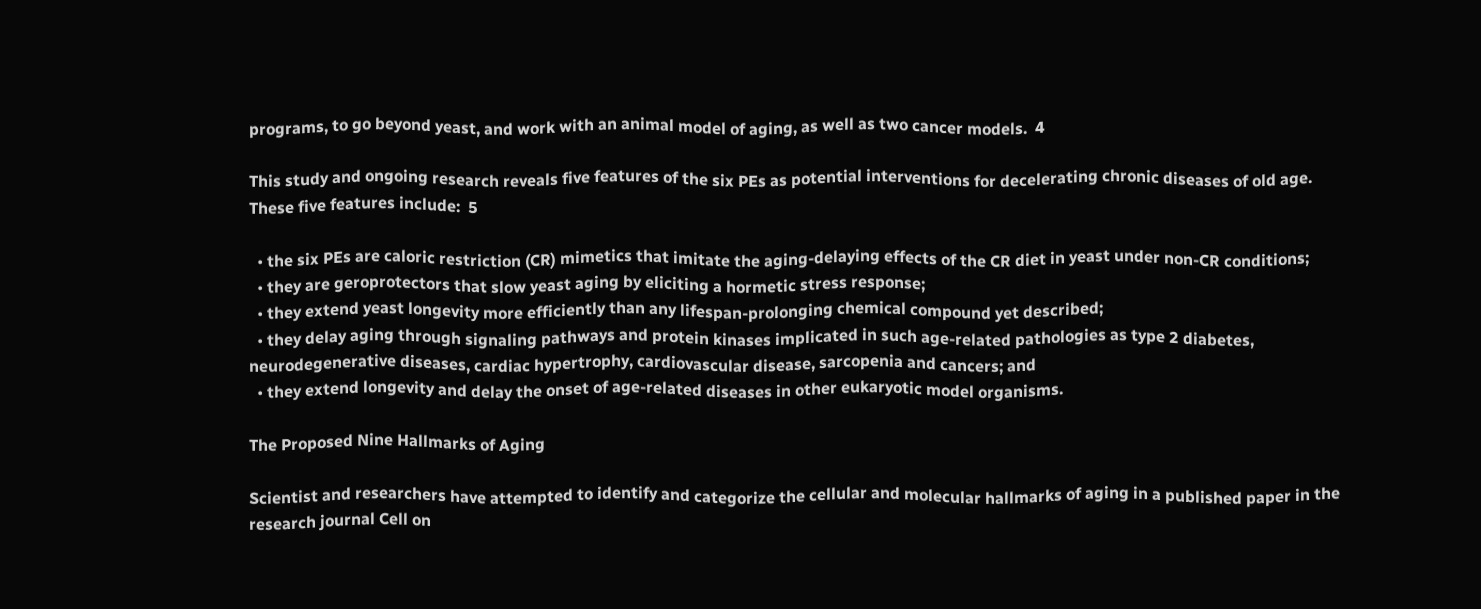programs, to go beyond yeast, and work with an animal model of aging, as well as two cancer models.  4

This study and ongoing research reveals five features of the six PEs as potential interventions for decelerating chronic diseases of old age. These five features include:  5

  • the six PEs are caloric restriction (CR) mimetics that imitate the aging-delaying effects of the CR diet in yeast under non-CR conditions;
  • they are geroprotectors that slow yeast aging by eliciting a hormetic stress response;
  • they extend yeast longevity more efficiently than any lifespan-prolonging chemical compound yet described;
  • they delay aging through signaling pathways and protein kinases implicated in such age-related pathologies as type 2 diabetes, neurodegenerative diseases, cardiac hypertrophy, cardiovascular disease, sarcopenia and cancers; and
  • they extend longevity and delay the onset of age-related diseases in other eukaryotic model organisms.

The Proposed Nine Hallmarks of Aging

Scientist and researchers have attempted to identify and categorize the cellular and molecular hallmarks of aging in a published paper in the research journal Cell on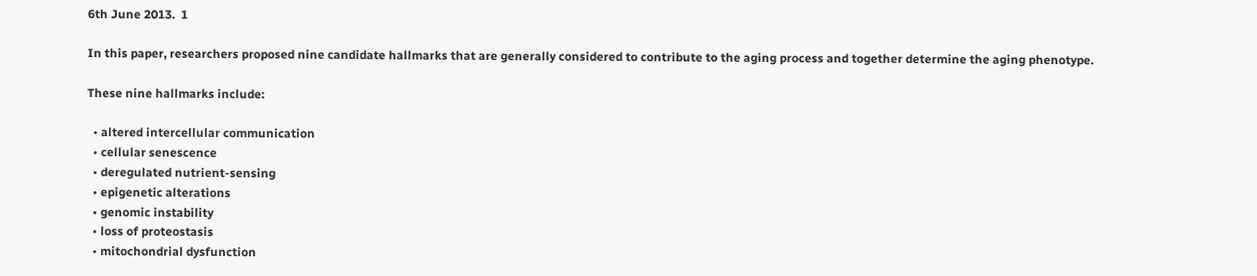6th June 2013.  1

In this paper, researchers proposed nine candidate hallmarks that are generally considered to contribute to the aging process and together determine the aging phenotype.

These nine hallmarks include:

  • altered intercellular communication
  • cellular senescence
  • deregulated nutrient-sensing
  • epigenetic alterations
  • genomic instability
  • loss of proteostasis
  • mitochondrial dysfunction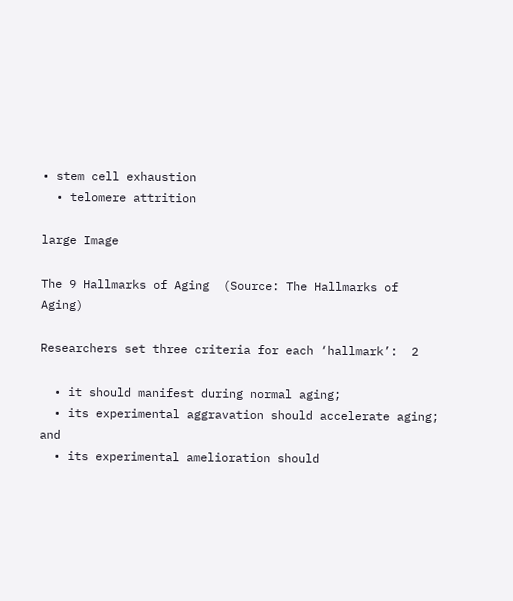• stem cell exhaustion
  • telomere attrition

large Image

The 9 Hallmarks of Aging  (Source: The Hallmarks of Aging)

Researchers set three criteria for each ‘hallmark’:  2

  • it should manifest during normal aging;
  • its experimental aggravation should accelerate aging; and
  • its experimental amelioration should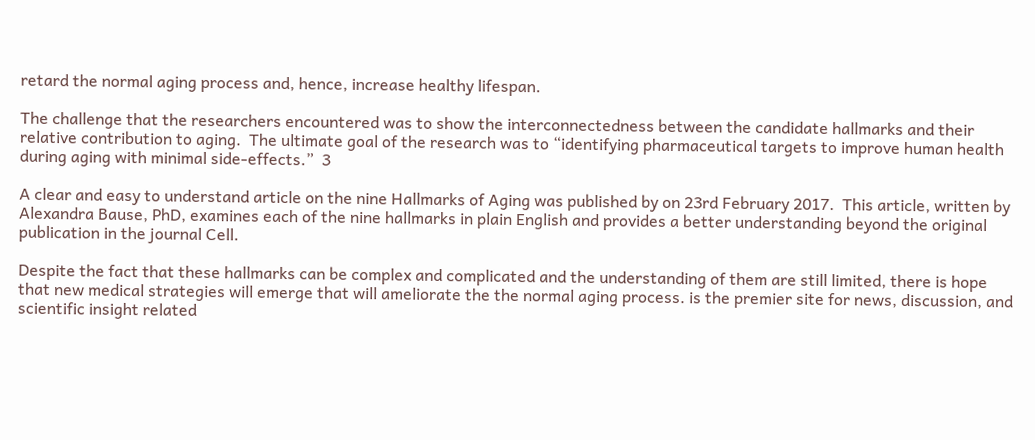retard the normal aging process and, hence, increase healthy lifespan.

The challenge that the researchers encountered was to show the interconnectedness between the candidate hallmarks and their relative contribution to aging.  The ultimate goal of the research was to “identifying pharmaceutical targets to improve human health during aging with minimal side-effects.”  3

A clear and easy to understand article on the nine Hallmarks of Aging was published by on 23rd February 2017.  This article, written by Alexandra Bause, PhD, examines each of the nine hallmarks in plain English and provides a better understanding beyond the original publication in the journal Cell.

Despite the fact that these hallmarks can be complex and complicated and the understanding of them are still limited, there is hope that new medical strategies will emerge that will ameliorate the the normal aging process. is the premier site for news, discussion, and scientific insight related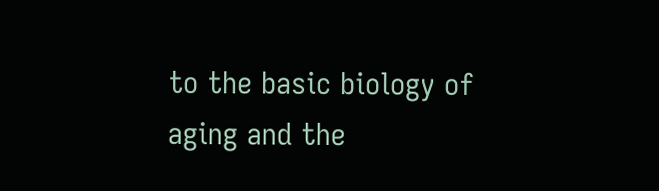to the basic biology of aging and the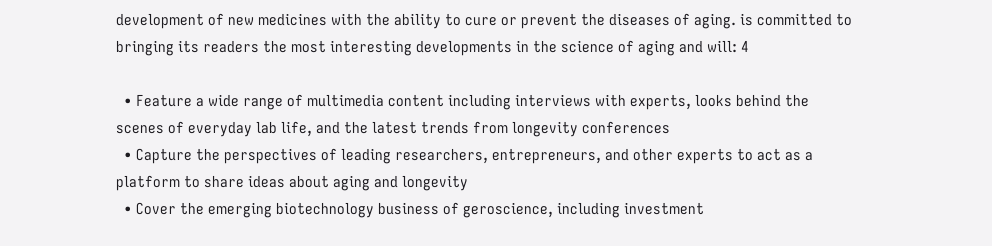development of new medicines with the ability to cure or prevent the diseases of aging. is committed to bringing its readers the most interesting developments in the science of aging and will: 4

  • Feature a wide range of multimedia content including interviews with experts, looks behind the scenes of everyday lab life, and the latest trends from longevity conferences
  • Capture the perspectives of leading researchers, entrepreneurs, and other experts to act as a platform to share ideas about aging and longevity
  • Cover the emerging biotechnology business of geroscience, including investment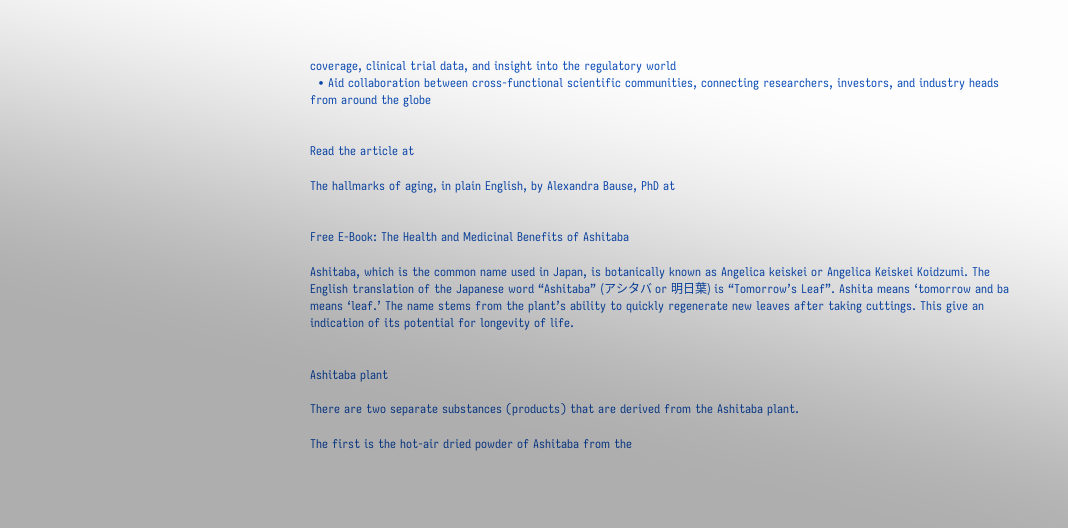coverage, clinical trial data, and insight into the regulatory world
  • Aid collaboration between cross-functional scientific communities, connecting researchers, investors, and industry heads from around the globe


Read the article at

The hallmarks of aging, in plain English, by Alexandra Bause, PhD at


Free E-Book: The Health and Medicinal Benefits of Ashitaba

Ashitaba, which is the common name used in Japan, is botanically known as Angelica keiskei or Angelica Keiskei Koidzumi. The English translation of the Japanese word “Ashitaba” (アシタバ or 明日葉) is “Tomorrow’s Leaf”. Ashita means ‘tomorrow and ba means ‘leaf.’ The name stems from the plant’s ability to quickly regenerate new leaves after taking cuttings. This give an indication of its potential for longevity of life.


Ashitaba plant

There are two separate substances (products) that are derived from the Ashitaba plant.

The first is the hot-air dried powder of Ashitaba from the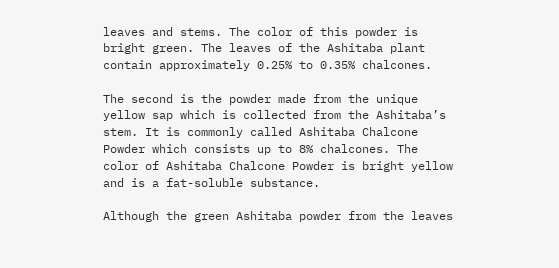leaves and stems. The color of this powder is bright green. The leaves of the Ashitaba plant contain approximately 0.25% to 0.35% chalcones.

The second is the powder made from the unique yellow sap which is collected from the Ashitaba’s stem. It is commonly called Ashitaba Chalcone Powder which consists up to 8% chalcones. The color of Ashitaba Chalcone Powder is bright yellow and is a fat-soluble substance.

Although the green Ashitaba powder from the leaves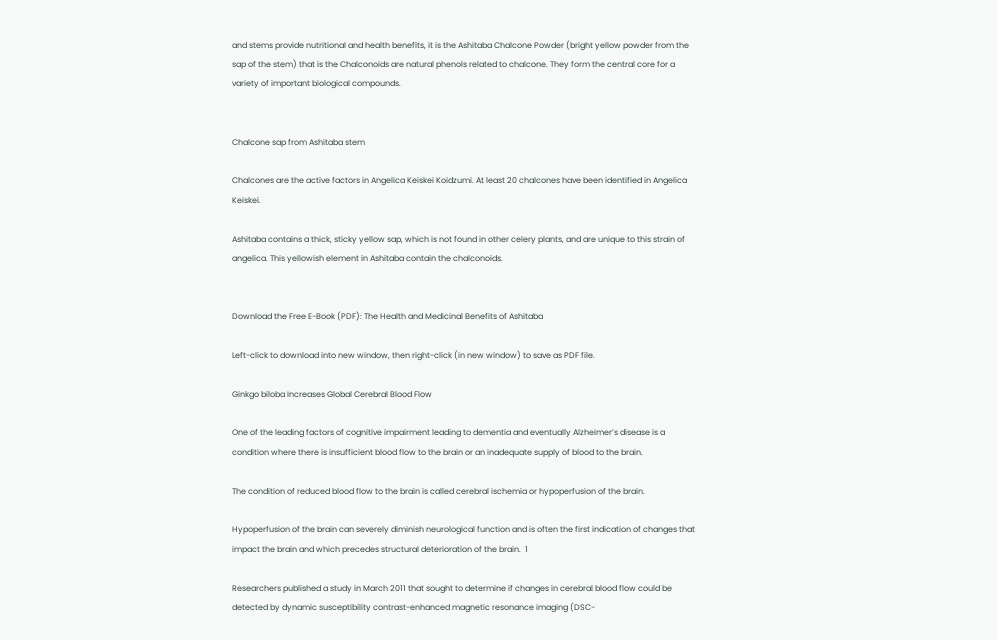and stems provide nutritional and health benefits, it is the Ashitaba Chalcone Powder (bright yellow powder from the sap of the stem) that is the Chalconoids are natural phenols related to chalcone. They form the central core for a variety of important biological compounds.


Chalcone sap from Ashitaba stem

Chalcones are the active factors in Angelica Keiskei Koidzumi. At least 20 chalcones have been identified in Angelica Keiskei.

Ashitaba contains a thick, sticky yellow sap, which is not found in other celery plants, and are unique to this strain of angelica. This yellowish element in Ashitaba contain the chalconoids.


Download the Free E-Book (PDF): The Health and Medicinal Benefits of Ashitaba

Left-click to download into new window, then right-click (in new window) to save as PDF file.

Ginkgo biloba Increases Global Cerebral Blood Flow

One of the leading factors of cognitive impairment leading to dementia and eventually Alzheimer’s disease is a condition where there is insufficient blood flow to the brain or an inadequate supply of blood to the brain.

The condition of reduced blood flow to the brain is called cerebral ischemia or hypoperfusion of the brain.

Hypoperfusion of the brain can severely diminish neurological function and is often the first indication of changes that impact the brain and which precedes structural deterioration of the brain.  1

Researchers published a study in March 2011 that sought to determine if changes in cerebral blood flow could be detected by dynamic susceptibility contrast-enhanced magnetic resonance imaging (DSC-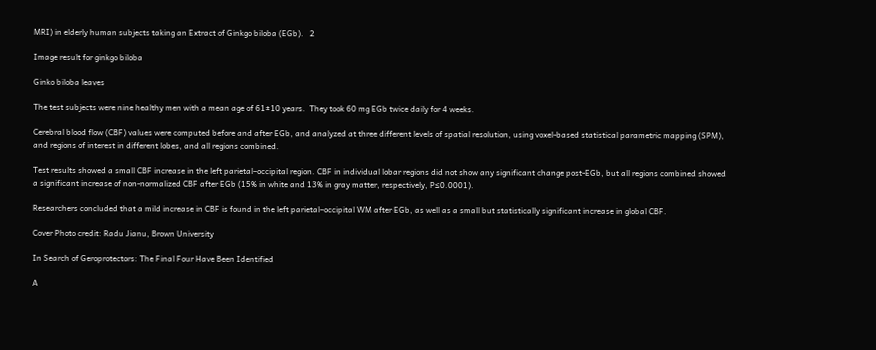MRI) in elderly human subjects taking an Extract of Ginkgo biloba (EGb).   2

Image result for ginkgo biloba

Ginko biloba leaves

The test subjects were nine healthy men with a mean age of 61±10 years.  They took 60 mg EGb twice daily for 4 weeks.

Cerebral blood flow (CBF) values were computed before and after EGb, and analyzed at three different levels of spatial resolution, using voxel-based statistical parametric mapping (SPM), and regions of interest in different lobes, and all regions combined.

Test results showed a small CBF increase in the left parietal–occipital region. CBF in individual lobar regions did not show any significant change post-EGb, but all regions combined showed a significant increase of non-normalized CBF after EGb (15% in white and 13% in gray matter, respectively, P≤0.0001).

Researchers concluded that a mild increase in CBF is found in the left parietal–occipital WM after EGb, as well as a small but statistically significant increase in global CBF.

Cover Photo credit: Radu Jianu, Brown University

In Search of Geroprotectors: The Final Four Have Been Identified

A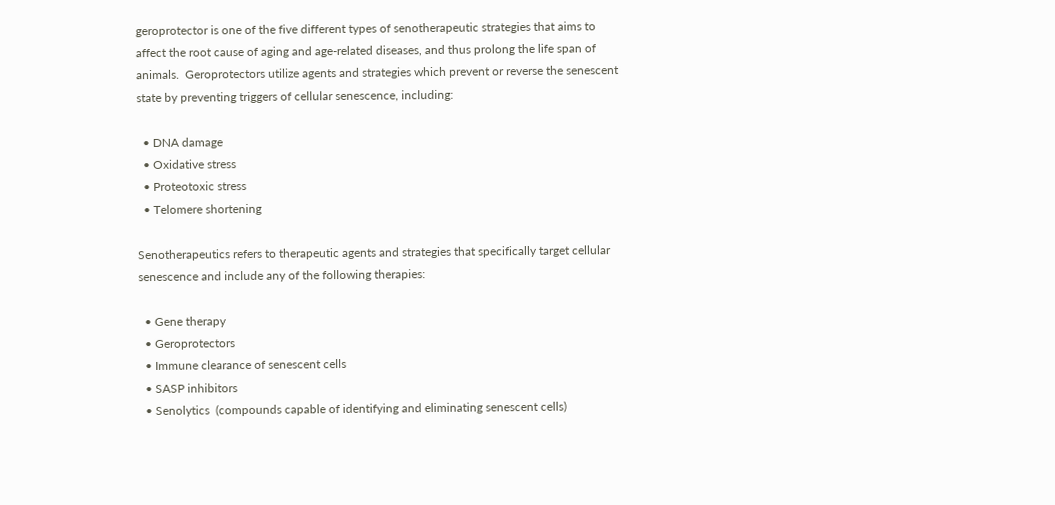geroprotector is one of the five different types of senotherapeutic strategies that aims to affect the root cause of aging and age-related diseases, and thus prolong the life span of animals.  Geroprotectors utilize agents and strategies which prevent or reverse the senescent state by preventing triggers of cellular senescence, including:

  • DNA damage
  • Oxidative stress
  • Proteotoxic stress
  • Telomere shortening

Senotherapeutics refers to therapeutic agents and strategies that specifically target cellular senescence and include any of the following therapies:

  • Gene therapy
  • Geroprotectors
  • Immune clearance of senescent cells
  • SASP inhibitors
  • Senolytics  (compounds capable of identifying and eliminating senescent cells)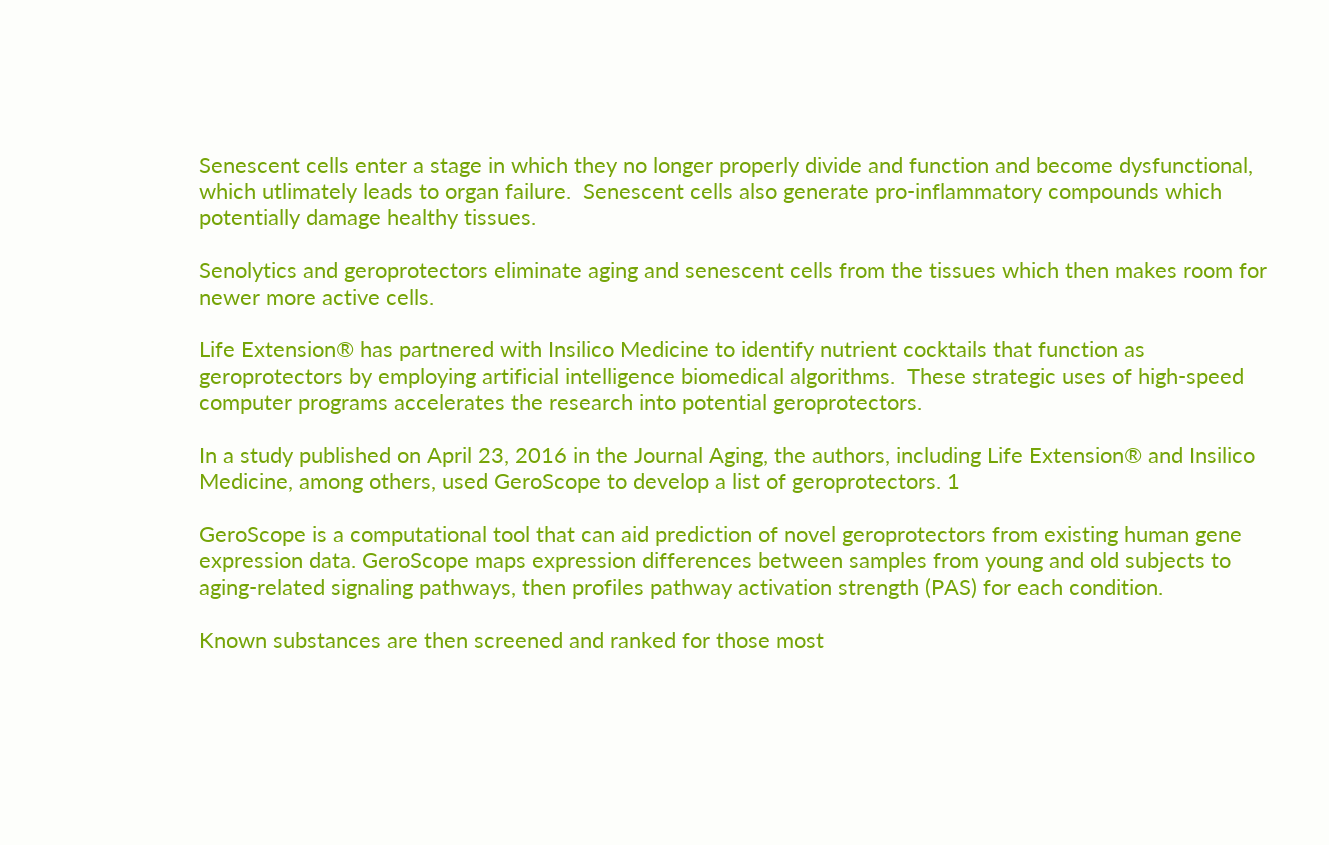Senescent cells enter a stage in which they no longer properly divide and function and become dysfunctional, which utlimately leads to organ failure.  Senescent cells also generate pro-inflammatory compounds which potentially damage healthy tissues.

Senolytics and geroprotectors eliminate aging and senescent cells from the tissues which then makes room for newer more active cells.

Life Extension® has partnered with Insilico Medicine to identify nutrient cocktails that function as geroprotectors by employing artificial intelligence biomedical algorithms.  These strategic uses of high-speed computer programs accelerates the research into potential geroprotectors.

In a study published on April 23, 2016 in the Journal Aging, the authors, including Life Extension® and Insilico Medicine, among others, used GeroScope to develop a list of geroprotectors. 1

GeroScope is a computational tool that can aid prediction of novel geroprotectors from existing human gene expression data. GeroScope maps expression differences between samples from young and old subjects to aging-related signaling pathways, then profiles pathway activation strength (PAS) for each condition.

Known substances are then screened and ranked for those most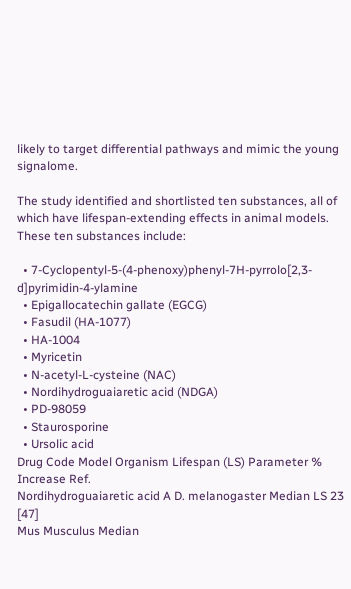likely to target differential pathways and mimic the young signalome.

The study identified and shortlisted ten substances, all of which have lifespan-extending effects in animal models.  These ten substances include:

  • 7-Cyclopentyl-5-(4-phenoxy)phenyl-7H-pyrrolo[2,3-d]pyrimidin-4-ylamine
  • Epigallocatechin gallate (EGCG)
  • Fasudil (HA-1077)
  • HA-1004
  • Myricetin
  • N-acetyl-L-cysteine (NAC)
  • Nordihydroguaiaretic acid (NDGA)
  • PD-98059
  • Staurosporine
  • Ursolic acid
Drug Code Model Organism Lifespan (LS) Parameter % Increase Ref.
Nordihydroguaiaretic acid A D. melanogaster Median LS 23 [47]
Mus Musculus Median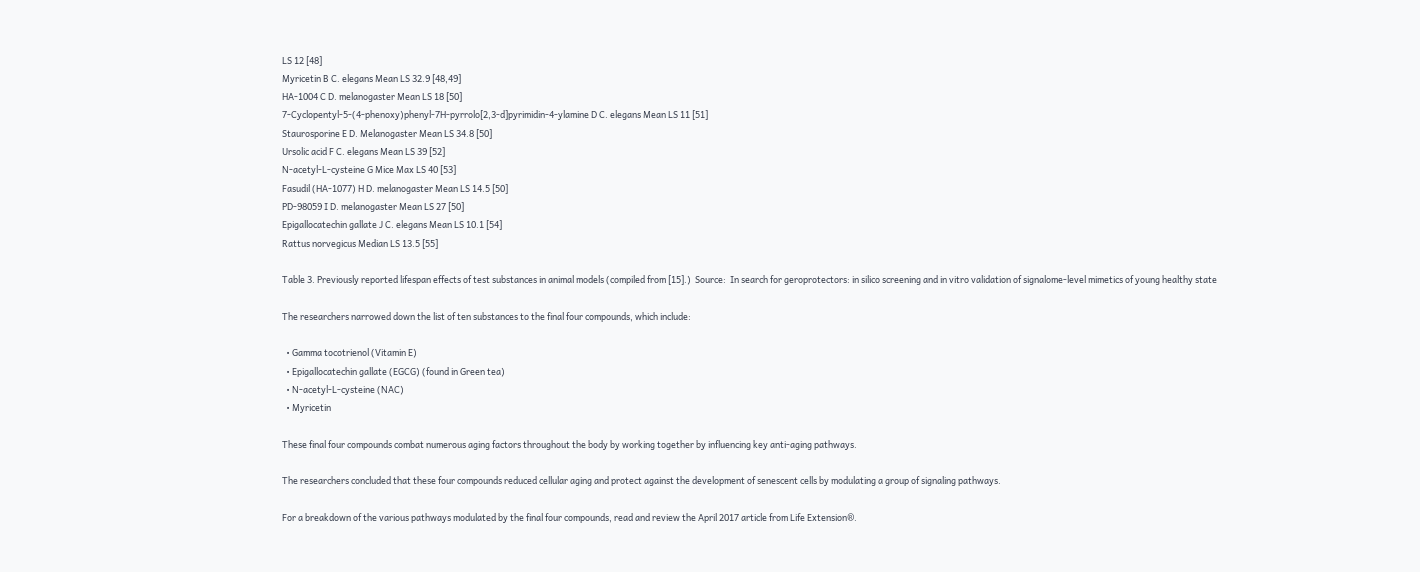LS 12 [48]
Myricetin B C. elegans Mean LS 32.9 [48,49]
HA-1004 C D. melanogaster Mean LS 18 [50]
7-Cyclopentyl-5-(4-phenoxy)phenyl-7H-pyrrolo[2,3-d]pyrimidin-4-ylamine D C. elegans Mean LS 11 [51]
Staurosporine E D. Melanogaster Mean LS 34.8 [50]
Ursolic acid F C. elegans Mean LS 39 [52]
N-acetyl-L-cysteine G Mice Max LS 40 [53]
Fasudil (HA-1077) H D. melanogaster Mean LS 14.5 [50]
PD-98059 I D. melanogaster Mean LS 27 [50]
Epigallocatechin gallate J C. elegans Mean LS 10.1 [54]
Rattus norvegicus Median LS 13.5 [55]

Table 3. Previously reported lifespan effects of test substances in animal models (compiled from [15].)  Source:  In search for geroprotectors: in silico screening and in vitro validation of signalome-level mimetics of young healthy state

The researchers narrowed down the list of ten substances to the final four compounds, which include:

  • Gamma tocotrienol (Vitamin E)
  • Epigallocatechin gallate (EGCG) (found in Green tea)
  • N-acetyl-L-cysteine (NAC)
  • Myricetin

These final four compounds combat numerous aging factors throughout the body by working together by influencing key anti-aging pathways.

The researchers concluded that these four compounds reduced cellular aging and protect against the development of senescent cells by modulating a group of signaling pathways.

For a breakdown of the various pathways modulated by the final four compounds, read and review the April 2017 article from Life Extension®.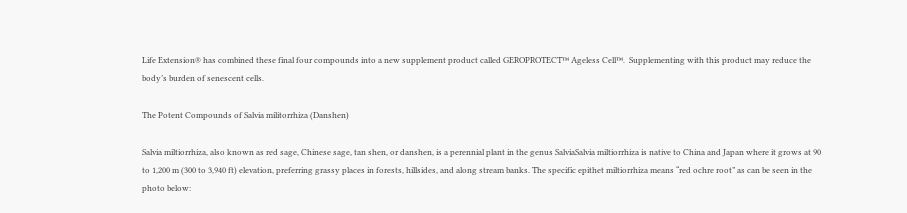Life Extension® has combined these final four compounds into a new supplement product called GEROPROTECT™ Ageless Cell™.  Supplementing with this product may reduce the body’s burden of senescent cells.

The Potent Compounds of Salvia militorrhiza (Danshen)

Salvia miltiorrhiza, also known as red sage, Chinese sage, tan shen, or danshen, is a perennial plant in the genus SalviaSalvia miltiorrhiza is native to China and Japan where it grows at 90 to 1,200 m (300 to 3,940 ft) elevation, preferring grassy places in forests, hillsides, and along stream banks. The specific epithet miltiorrhiza means “red ochre root” as can be seen in the photo below: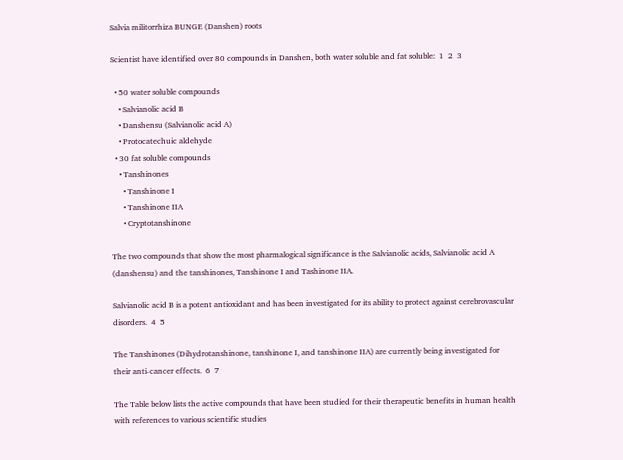Salvia militorrhiza BUNGE (Danshen) roots

Scientist have identified over 80 compounds in Danshen, both water soluble and fat soluble:  1  2  3

  • 50 water soluble compounds
    • Salvianolic acid B
    • Danshensu (Salvianolic acid A)
    • Protocatechuic aldehyde
  • 30 fat soluble compounds
    • Tanshinones
      • Tanshinone I
      • Tanshinone IIA
      • Cryptotanshinone

The two compounds that show the most pharmalogical significance is the Salvianolic acids, Salvianolic acid A (danshensu) and the tanshinones, Tanshinone I and Tashinone IIA.

Salvianolic acid B is a potent antioxidant and has been investigated for its ability to protect against cerebrovascular disorders.  4  5

The Tanshinones (Dihydrotanshinone, tanshinone I, and tanshinone IIA) are currently being investigated for their anti-cancer effects.  6  7

The Table below lists the active compounds that have been studied for their therapeutic benefits in human health with references to various scientific studies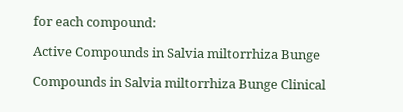for each compound:

Active Compounds in Salvia miltorrhiza Bunge

Compounds in Salvia miltorrhiza Bunge Clinical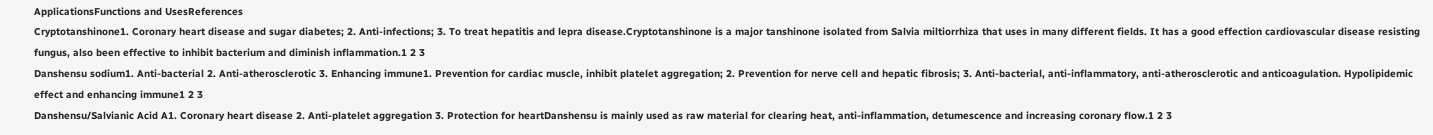ApplicationsFunctions and UsesReferences
Cryptotanshinone1. Coronary heart disease and sugar diabetes; 2. Anti-infections; 3. To treat hepatitis and lepra disease.Cryptotanshinone is a major tanshinone isolated from Salvia miltiorrhiza that uses in many different fields. It has a good effection cardiovascular disease resisting fungus, also been effective to inhibit bacterium and diminish inflammation.1 2 3
Danshensu sodium1. Anti-bacterial 2. Anti-atherosclerotic 3. Enhancing immune1. Prevention for cardiac muscle, inhibit platelet aggregation; 2. Prevention for nerve cell and hepatic fibrosis; 3. Anti-bacterial, anti-inflammatory, anti-atherosclerotic and anticoagulation. Hypolipidemic effect and enhancing immune1 2 3
Danshensu/Salvianic Acid A1. Coronary heart disease 2. Anti-platelet aggregation 3. Protection for heartDanshensu is mainly used as raw material for clearing heat, anti-inflammation, detumescence and increasing coronary flow.1 2 3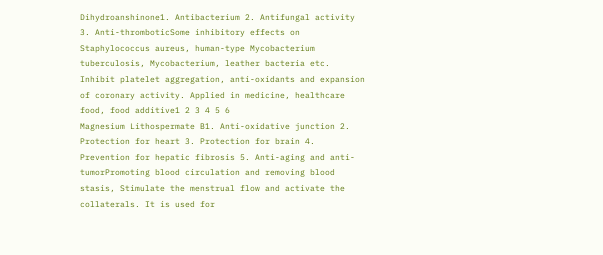Dihydroanshinone1. Antibacterium 2. Antifungal activity 3. Anti-thromboticSome inhibitory effects on Staphylococcus aureus, human-type Mycobacterium tuberculosis, Mycobacterium, leather bacteria etc. Inhibit platelet aggregation, anti-oxidants and expansion of coronary activity. Applied in medicine, healthcare food, food additive1 2 3 4 5 6
Magnesium Lithospermate B1. Anti-oxidative junction 2. Protection for heart 3. Protection for brain 4. Prevention for hepatic fibrosis 5. Anti-aging and anti-tumorPromoting blood circulation and removing blood stasis, Stimulate the menstrual flow and activate the collaterals. It is used for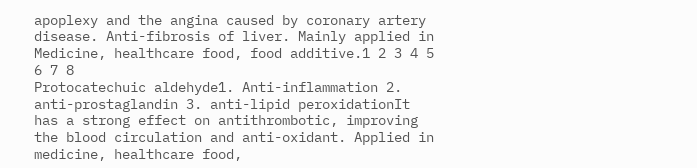apoplexy and the angina caused by coronary artery disease. Anti-fibrosis of liver. Mainly applied in Medicine, healthcare food, food additive.1 2 3 4 5 6 7 8
Protocatechuic aldehyde1. Anti-inflammation 2. anti-prostaglandin 3. anti-lipid peroxidationIt has a strong effect on antithrombotic, improving the blood circulation and anti-oxidant. Applied in medicine, healthcare food,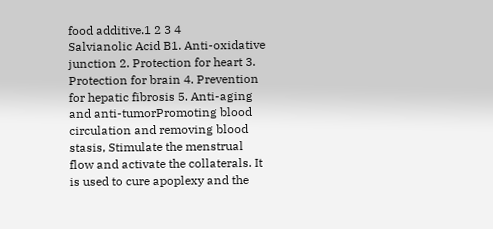food additive.1 2 3 4
Salvianolic Acid B1. Anti-oxidative junction 2. Protection for heart 3. Protection for brain 4. Prevention for hepatic fibrosis 5. Anti-aging and anti-tumorPromoting blood circulation and removing blood stasis, Stimulate the menstrual flow and activate the collaterals. It is used to cure apoplexy and the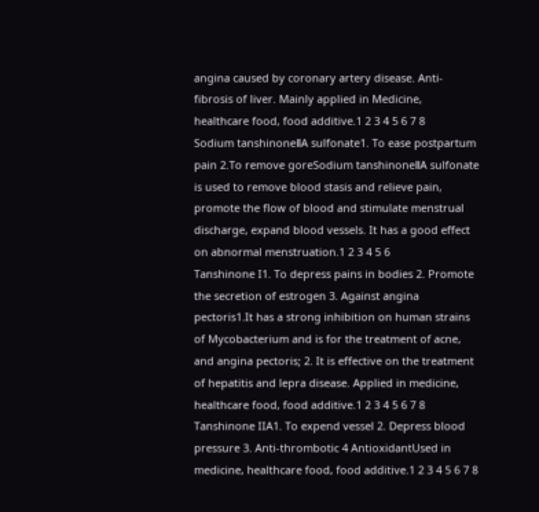angina caused by coronary artery disease. Anti-fibrosis of liver. Mainly applied in Medicine, healthcare food, food additive.1 2 3 4 5 6 7 8
Sodium tanshinoneⅡA sulfonate1. To ease postpartum pain 2.To remove goreSodium tanshinoneⅡA sulfonate is used to remove blood stasis and relieve pain, promote the flow of blood and stimulate menstrual discharge, expand blood vessels. It has a good effect on abnormal menstruation.1 2 3 4 5 6
Tanshinone I1. To depress pains in bodies 2. Promote the secretion of estrogen 3. Against angina pectoris1.It has a strong inhibition on human strains of Mycobacterium and is for the treatment of acne, and angina pectoris; 2. It is effective on the treatment of hepatitis and lepra disease. Applied in medicine, healthcare food, food additive.1 2 3 4 5 6 7 8
Tanshinone IIA1. To expend vessel 2. Depress blood pressure 3. Anti-thrombotic 4 AntioxidantUsed in medicine, healthcare food, food additive.1 2 3 4 5 6 7 8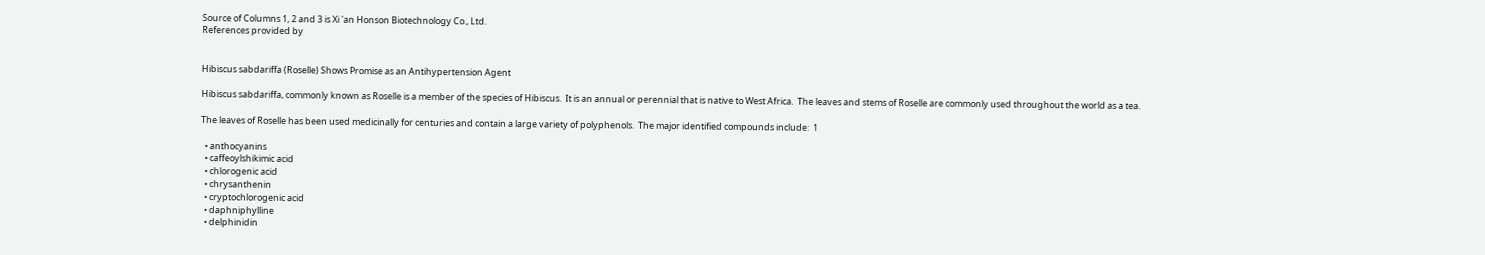Source of Columns 1, 2 and 3 is Xi 'an Honson Biotechnology Co., Ltd.
References provided by


Hibiscus sabdariffa (Roselle) Shows Promise as an Antihypertension Agent

Hibiscus sabdariffa, commonly known as Roselle is a member of the species of Hibiscus.  It is an annual or perennial that is native to West Africa.  The leaves and stems of Roselle are commonly used throughout the world as a tea.

The leaves of Roselle has been used medicinally for centuries and contain a large variety of polyphenols.  The major identified compounds include:  1

  • anthocyanins
  • caffeoylshikimic acid
  • chlorogenic acid
  • chrysanthenin
  • cryptochlorogenic acid
  • daphniphylline
  • delphinidin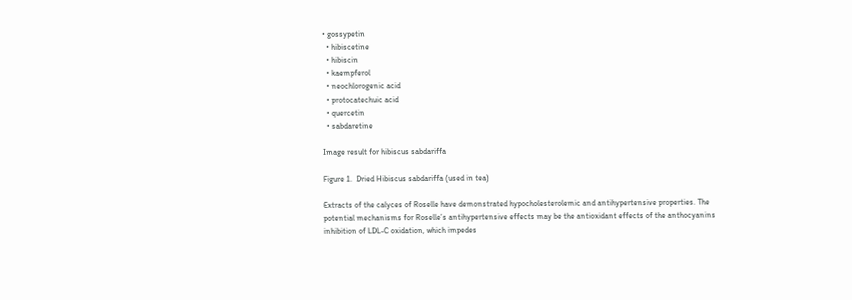• gossypetin
  • hibiscetine
  • hibiscin
  • kaempferol
  • neochlorogenic acid
  • protocatechuic acid
  • quercetin
  • sabdaretine

Image result for hibiscus sabdariffa

Figure 1.  Dried Hibiscus sabdariffa (used in tea)

Extracts of the calyces of Roselle have demonstrated hypocholesterolemic and antihypertensive properties. The potential mechanisms for Roselle’s antihypertensive effects may be the antioxidant effects of the anthocyanins inhibition of LDL-C oxidation, which impedes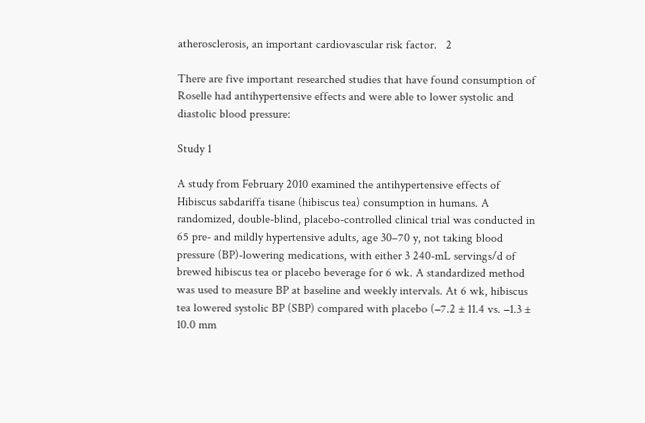atherosclerosis, an important cardiovascular risk factor.   2

There are five important researched studies that have found consumption of Roselle had antihypertensive effects and were able to lower systolic and diastolic blood pressure:

Study 1

A study from February 2010 examined the antihypertensive effects of Hibiscus sabdariffa tisane (hibiscus tea) consumption in humans. A randomized, double-blind, placebo-controlled clinical trial was conducted in 65 pre- and mildly hypertensive adults, age 30–70 y, not taking blood pressure (BP)-lowering medications, with either 3 240-mL servings/d of brewed hibiscus tea or placebo beverage for 6 wk. A standardized method was used to measure BP at baseline and weekly intervals. At 6 wk, hibiscus tea lowered systolic BP (SBP) compared with placebo (−7.2 ± 11.4 vs. −1.3 ± 10.0 mm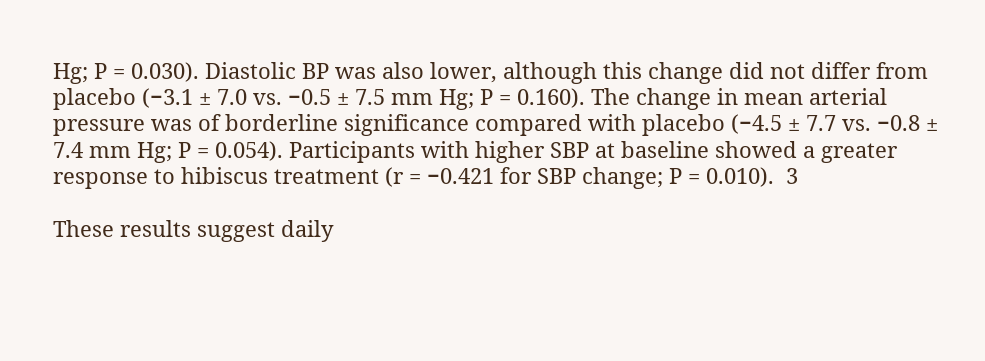Hg; P = 0.030). Diastolic BP was also lower, although this change did not differ from placebo (−3.1 ± 7.0 vs. −0.5 ± 7.5 mm Hg; P = 0.160). The change in mean arterial pressure was of borderline significance compared with placebo (−4.5 ± 7.7 vs. −0.8 ± 7.4 mm Hg; P = 0.054). Participants with higher SBP at baseline showed a greater response to hibiscus treatment (r = −0.421 for SBP change; P = 0.010).  3

These results suggest daily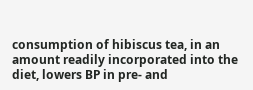consumption of hibiscus tea, in an amount readily incorporated into the diet, lowers BP in pre- and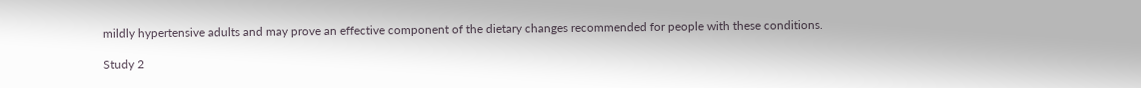mildly hypertensive adults and may prove an effective component of the dietary changes recommended for people with these conditions.

Study 2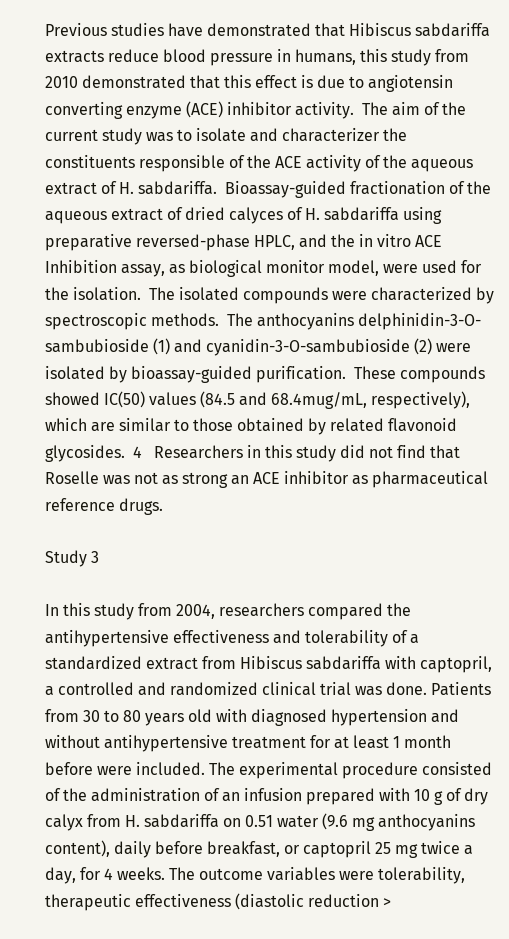Previous studies have demonstrated that Hibiscus sabdariffa extracts reduce blood pressure in humans, this study from 2010 demonstrated that this effect is due to angiotensin converting enzyme (ACE) inhibitor activity.  The aim of the current study was to isolate and characterizer the constituents responsible of the ACE activity of the aqueous extract of H. sabdariffa.  Bioassay-guided fractionation of the aqueous extract of dried calyces of H. sabdariffa using preparative reversed-phase HPLC, and the in vitro ACE Inhibition assay, as biological monitor model, were used for the isolation.  The isolated compounds were characterized by spectroscopic methods.  The anthocyanins delphinidin-3-O-sambubioside (1) and cyanidin-3-O-sambubioside (2) were isolated by bioassay-guided purification.  These compounds showed IC(50) values (84.5 and 68.4mug/mL, respectively), which are similar to those obtained by related flavonoid glycosides.  4   Researchers in this study did not find that Roselle was not as strong an ACE inhibitor as pharmaceutical reference drugs.

Study 3

In this study from 2004, researchers compared the antihypertensive effectiveness and tolerability of a standardized extract from Hibiscus sabdariffa with captopril, a controlled and randomized clinical trial was done. Patients from 30 to 80 years old with diagnosed hypertension and without antihypertensive treatment for at least 1 month before were included. The experimental procedure consisted of the administration of an infusion prepared with 10 g of dry calyx from H. sabdariffa on 0.51 water (9.6 mg anthocyanins content), daily before breakfast, or captopril 25 mg twice a day, for 4 weeks. The outcome variables were tolerability, therapeutic effectiveness (diastolic reduction >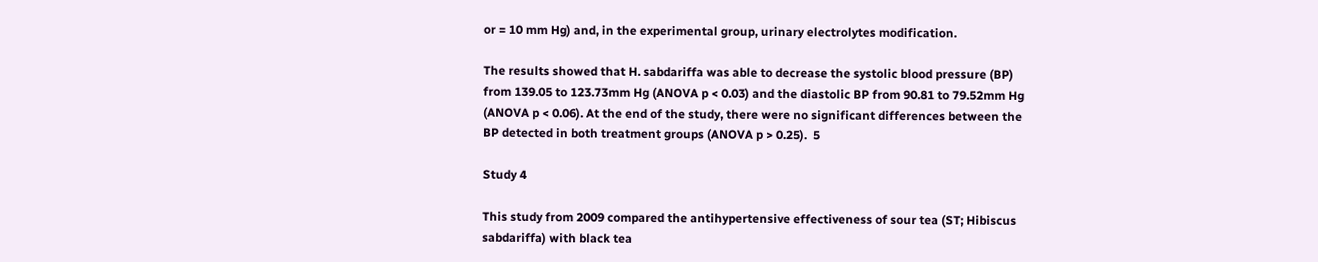or = 10 mm Hg) and, in the experimental group, urinary electrolytes modification.

The results showed that H. sabdariffa was able to decrease the systolic blood pressure (BP) from 139.05 to 123.73mm Hg (ANOVA p < 0.03) and the diastolic BP from 90.81 to 79.52mm Hg (ANOVA p < 0.06). At the end of the study, there were no significant differences between the BP detected in both treatment groups (ANOVA p > 0.25).  5

Study 4

This study from 2009 compared the antihypertensive effectiveness of sour tea (ST; Hibiscus sabdariffa) with black tea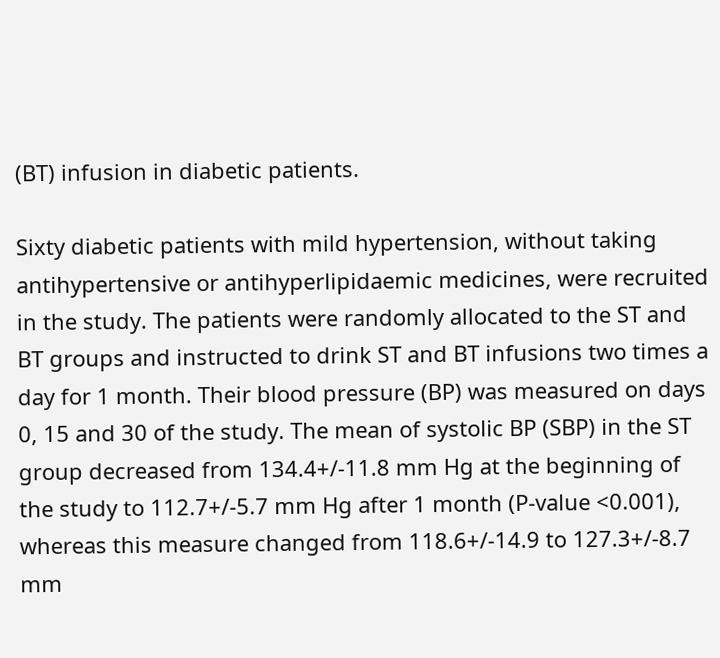(BT) infusion in diabetic patients.

Sixty diabetic patients with mild hypertension, without taking antihypertensive or antihyperlipidaemic medicines, were recruited in the study. The patients were randomly allocated to the ST and BT groups and instructed to drink ST and BT infusions two times a day for 1 month. Their blood pressure (BP) was measured on days 0, 15 and 30 of the study. The mean of systolic BP (SBP) in the ST group decreased from 134.4+/-11.8 mm Hg at the beginning of the study to 112.7+/-5.7 mm Hg after 1 month (P-value <0.001), whereas this measure changed from 118.6+/-14.9 to 127.3+/-8.7 mm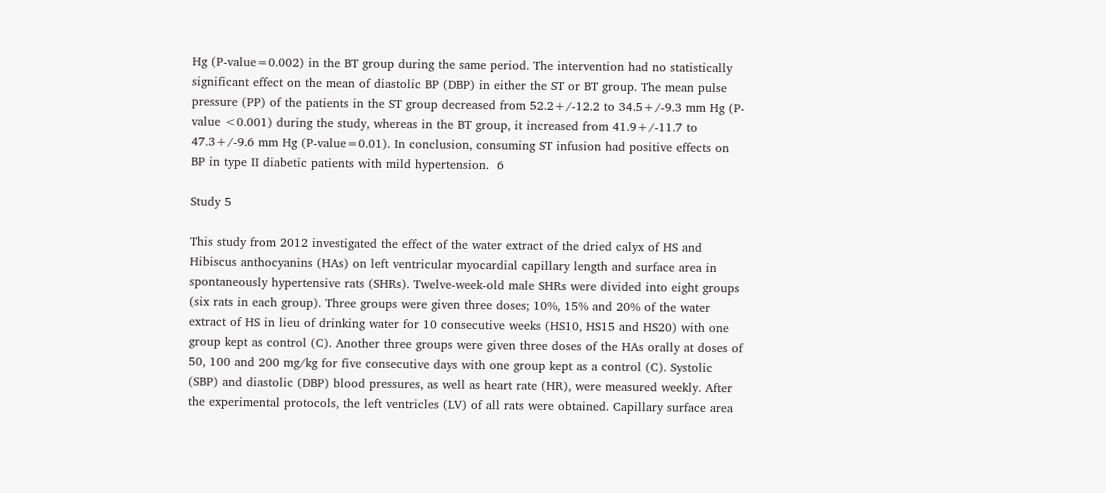Hg (P-value=0.002) in the BT group during the same period. The intervention had no statistically significant effect on the mean of diastolic BP (DBP) in either the ST or BT group. The mean pulse pressure (PP) of the patients in the ST group decreased from 52.2+/-12.2 to 34.5+/-9.3 mm Hg (P-value <0.001) during the study, whereas in the BT group, it increased from 41.9+/-11.7 to 47.3+/-9.6 mm Hg (P-value=0.01). In conclusion, consuming ST infusion had positive effects on BP in type II diabetic patients with mild hypertension.  6

Study 5

This study from 2012 investigated the effect of the water extract of the dried calyx of HS and Hibiscus anthocyanins (HAs) on left ventricular myocardial capillary length and surface area in spontaneously hypertensive rats (SHRs). Twelve-week-old male SHRs were divided into eight groups (six rats in each group). Three groups were given three doses; 10%, 15% and 20% of the water extract of HS in lieu of drinking water for 10 consecutive weeks (HS10, HS15 and HS20) with one group kept as control (C). Another three groups were given three doses of the HAs orally at doses of 50, 100 and 200 mg/kg for five consecutive days with one group kept as a control (C). Systolic (SBP) and diastolic (DBP) blood pressures, as well as heart rate (HR), were measured weekly. After the experimental protocols, the left ventricles (LV) of all rats were obtained. Capillary surface area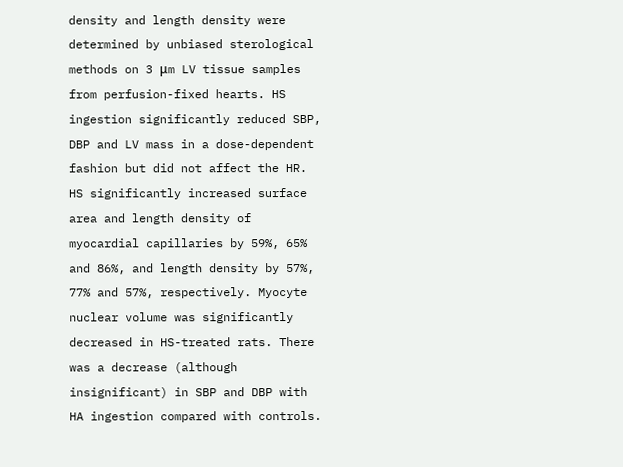density and length density were determined by unbiased sterological methods on 3 μm LV tissue samples from perfusion-fixed hearts. HS ingestion significantly reduced SBP, DBP and LV mass in a dose-dependent fashion but did not affect the HR. HS significantly increased surface area and length density of myocardial capillaries by 59%, 65% and 86%, and length density by 57%, 77% and 57%, respectively. Myocyte nuclear volume was significantly decreased in HS-treated rats. There was a decrease (although insignificant) in SBP and DBP with HA ingestion compared with controls.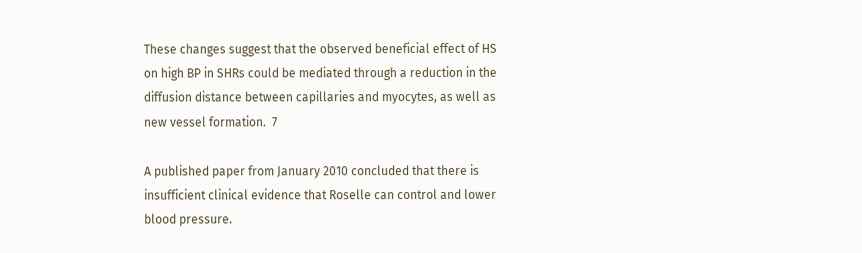These changes suggest that the observed beneficial effect of HS on high BP in SHRs could be mediated through a reduction in the diffusion distance between capillaries and myocytes, as well as new vessel formation.  7

A published paper from January 2010 concluded that there is insufficient clinical evidence that Roselle can control and lower blood pressure.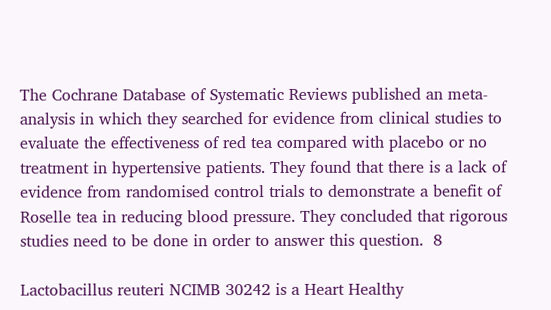The Cochrane Database of Systematic Reviews published an meta-analysis in which they searched for evidence from clinical studies to evaluate the effectiveness of red tea compared with placebo or no treatment in hypertensive patients. They found that there is a lack of evidence from randomised control trials to demonstrate a benefit of Roselle tea in reducing blood pressure. They concluded that rigorous studies need to be done in order to answer this question.  8

Lactobacillus reuteri NCIMB 30242 is a Heart Healthy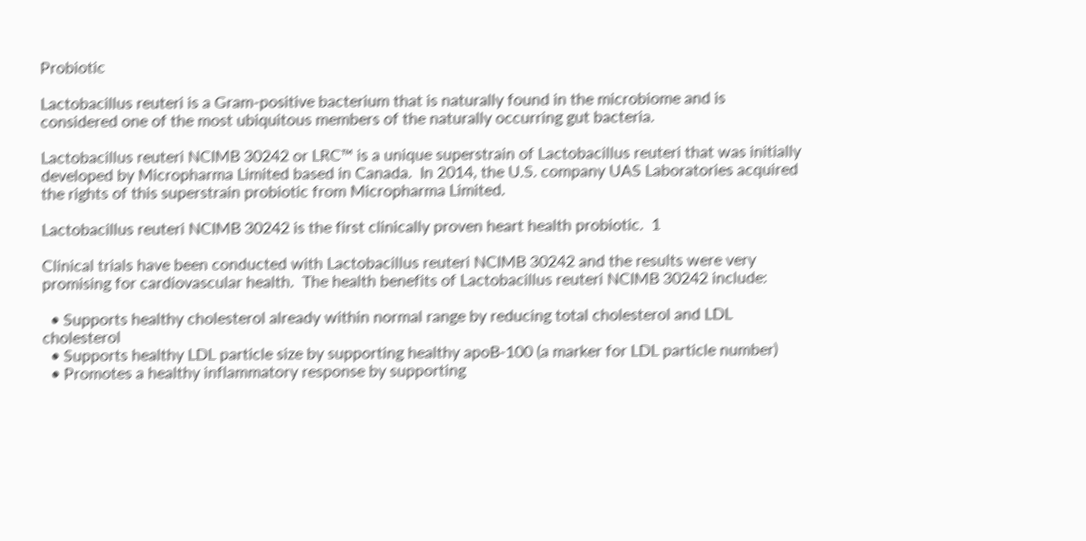Probiotic

Lactobacillus reuteri is a Gram-positive bacterium that is naturally found in the microbiome and is considered one of the most ubiquitous members of the naturally occurring gut bacteria.

Lactobacillus reuteri NCIMB 30242 or LRC™ is a unique superstrain of Lactobacillus reuteri that was initially developed by Micropharma Limited based in Canada.  In 2014, the U.S. company UAS Laboratories acquired the rights of this superstrain probiotic from Micropharma Limited.

Lactobacillus reuteri NCIMB 30242 is the first clinically proven heart health probiotic.  1

Clinical trials have been conducted with Lactobacillus reuteri NCIMB 30242 and the results were very promising for cardiovascular health.  The health benefits of Lactobacillus reuteri NCIMB 30242 include:

  • Supports healthy cholesterol already within normal range by reducing total cholesterol and LDL cholesterol
  • Supports healthy LDL particle size by supporting healthy apoB-100 (a marker for LDL particle number)
  • Promotes a healthy inflammatory response by supporting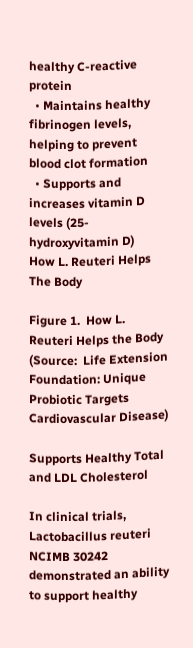healthy C-reactive protein
  • Maintains healthy fibrinogen levels, helping to prevent blood clot formation
  • Supports and increases vitamin D levels (25-hydroxyvitamin D)
How L. Reuteri Helps The Body

Figure 1.  How L. Reuteri Helps the Body  (Source:  Life Extension Foundation: Unique Probiotic Targets Cardiovascular Disease)

Supports Healthy Total and LDL Cholesterol

In clinical trials, Lactobacillus reuteri NCIMB 30242 demonstrated an ability to support healthy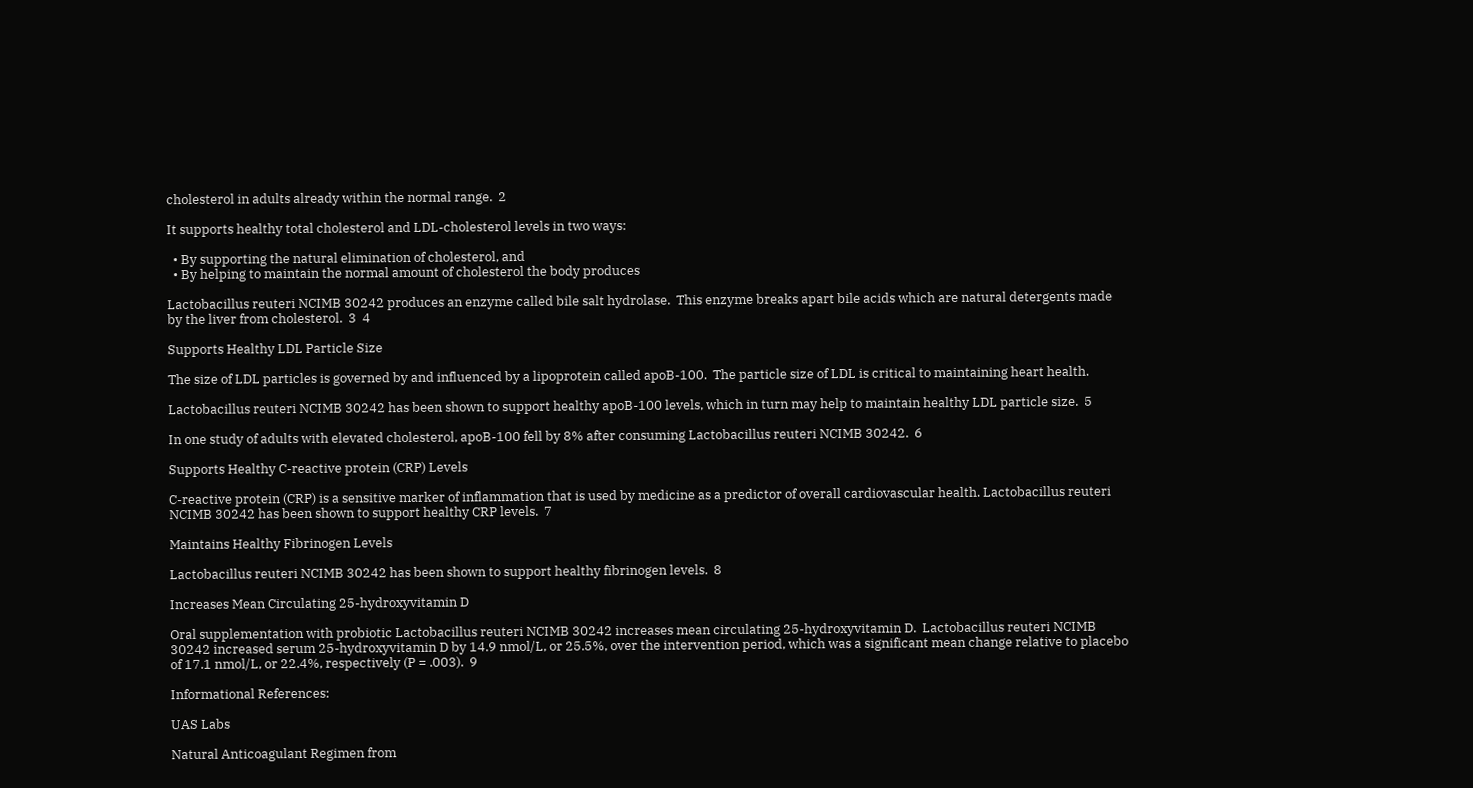cholesterol in adults already within the normal range.  2

It supports healthy total cholesterol and LDL-cholesterol levels in two ways:

  • By supporting the natural elimination of cholesterol, and
  • By helping to maintain the normal amount of cholesterol the body produces

Lactobacillus reuteri NCIMB 30242 produces an enzyme called bile salt hydrolase.  This enzyme breaks apart bile acids which are natural detergents made by the liver from cholesterol.  3  4

Supports Healthy LDL Particle Size

The size of LDL particles is governed by and influenced by a lipoprotein called apoB-100.  The particle size of LDL is critical to maintaining heart health.

Lactobacillus reuteri NCIMB 30242 has been shown to support healthy apoB-100 levels, which in turn may help to maintain healthy LDL particle size.  5

In one study of adults with elevated cholesterol, apoB-100 fell by 8% after consuming Lactobacillus reuteri NCIMB 30242.  6

Supports Healthy C-reactive protein (CRP) Levels

C-reactive protein (CRP) is a sensitive marker of inflammation that is used by medicine as a predictor of overall cardiovascular health. Lactobacillus reuteri NCIMB 30242 has been shown to support healthy CRP levels.  7

Maintains Healthy Fibrinogen Levels

Lactobacillus reuteri NCIMB 30242 has been shown to support healthy fibrinogen levels.  8

Increases Mean Circulating 25-hydroxyvitamin D

Oral supplementation with probiotic Lactobacillus reuteri NCIMB 30242 increases mean circulating 25-hydroxyvitamin D.  Lactobacillus reuteri NCIMB 30242 increased serum 25-hydroxyvitamin D by 14.9 nmol/L, or 25.5%, over the intervention period, which was a significant mean change relative to placebo of 17.1 nmol/L, or 22.4%, respectively (P = .003).  9

Informational References:

UAS Labs

Natural Anticoagulant Regimen from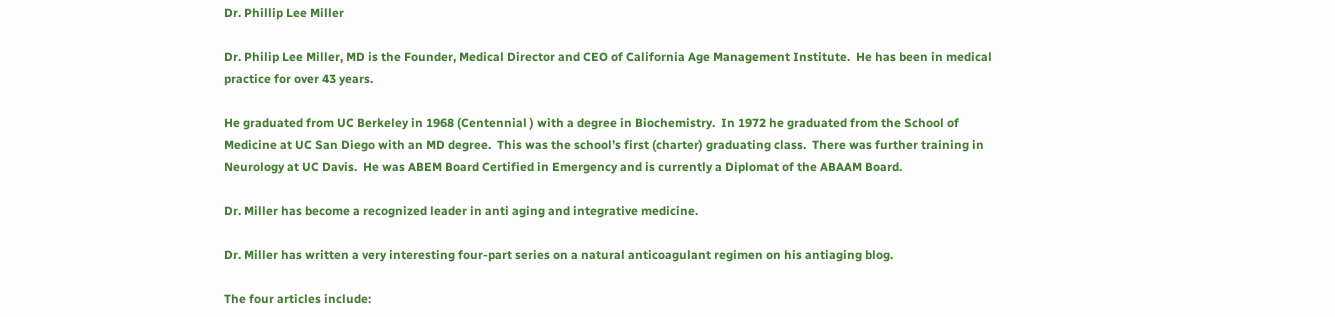Dr. Phillip Lee Miller

Dr. Philip Lee Miller, MD is the Founder, Medical Director and CEO of California Age Management Institute.  He has been in medical practice for over 43 years.

He graduated from UC Berkeley in 1968 (Centennial ) with a degree in Biochemistry.  In 1972 he graduated from the School of Medicine at UC San Diego with an MD degree.  This was the school’s first (charter) graduating class.  There was further training in Neurology at UC Davis.  He was ABEM Board Certified in Emergency and is currently a Diplomat of the ABAAM Board.

Dr. Miller has become a recognized leader in anti aging and integrative medicine.

Dr. Miller has written a very interesting four-part series on a natural anticoagulant regimen on his antiaging blog.

The four articles include: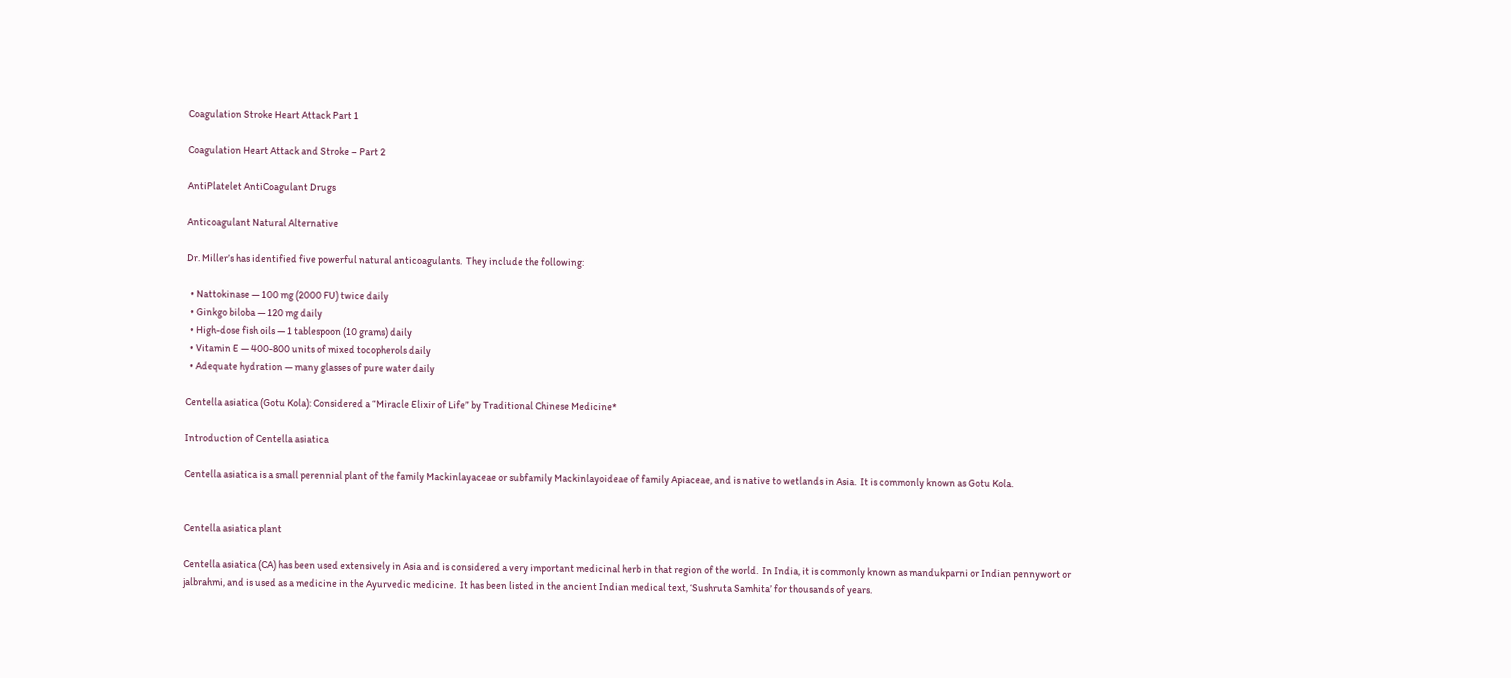Coagulation Stroke Heart Attack Part 1

Coagulation Heart Attack and Stroke – Part 2

AntiPlatelet AntiCoagulant Drugs

Anticoagulant Natural Alternative

Dr. Miller’s has identified five powerful natural anticoagulants.  They include the following:

  • Nattokinase — 100 mg (2000 FU) twice daily
  • Ginkgo biloba — 120 mg daily
  • High-dose fish oils — 1 tablespoon (10 grams) daily
  • Vitamin E — 400-800 units of mixed tocopherols daily
  • Adequate hydration — many glasses of pure water daily

Centella asiatica (Gotu Kola): Considered a “Miracle Elixir of Life” by Traditional Chinese Medicine*

Introduction of Centella asiatica

Centella asiatica is a small perennial plant of the family Mackinlayaceae or subfamily Mackinlayoideae of family Apiaceae, and is native to wetlands in Asia.  It is commonly known as Gotu Kola.


Centella asiatica plant

Centella asiatica (CA) has been used extensively in Asia and is considered a very important medicinal herb in that region of the world.  In India, it is commonly known as mandukparni or Indian pennywort or jalbrahmi, and is used as a medicine in the Ayurvedic medicine.  It has been listed in the ancient Indian medical text, ‘Sushruta Samhita’ for thousands of years.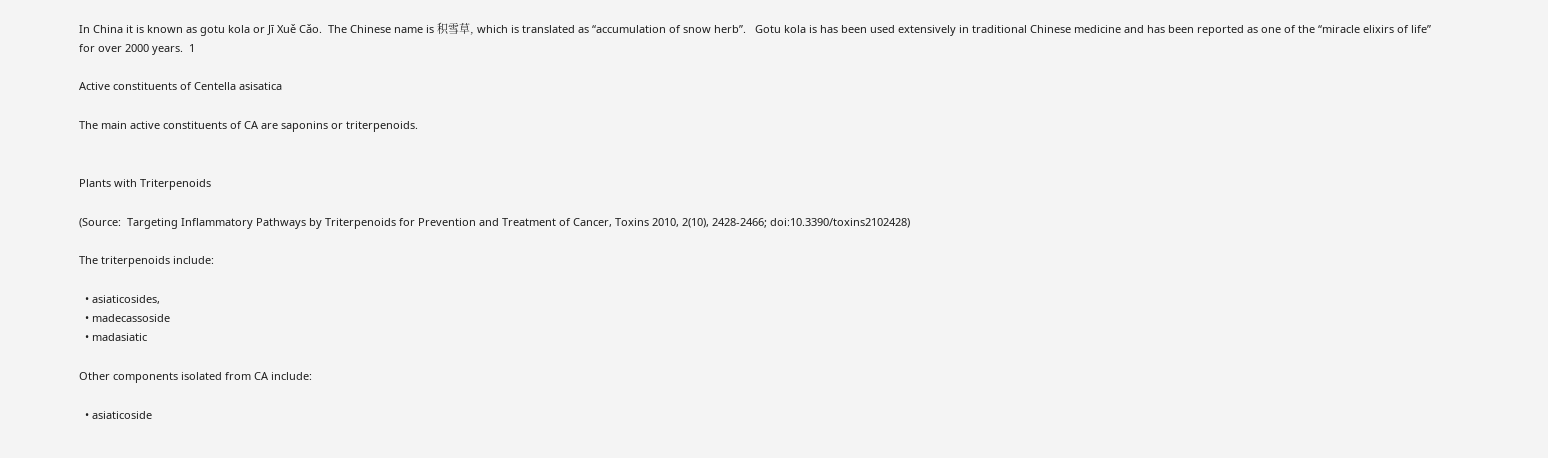In China it is known as gotu kola or Jī Xuě Cǎo.  The Chinese name is 积雪草, which is translated as “accumulation of snow herb”.   Gotu kola is has been used extensively in traditional Chinese medicine and has been reported as one of the “miracle elixirs of life” for over 2000 years.  1

Active constituents of Centella asisatica

The main active constituents of CA are saponins or triterpenoids.


Plants with Triterpenoids

(Source:  Targeting Inflammatory Pathways by Triterpenoids for Prevention and Treatment of Cancer, Toxins 2010, 2(10), 2428-2466; doi:10.3390/toxins2102428)

The triterpenoids include:

  • asiaticosides,
  • madecassoside
  • madasiatic

Other components isolated from CA include:

  • asiaticoside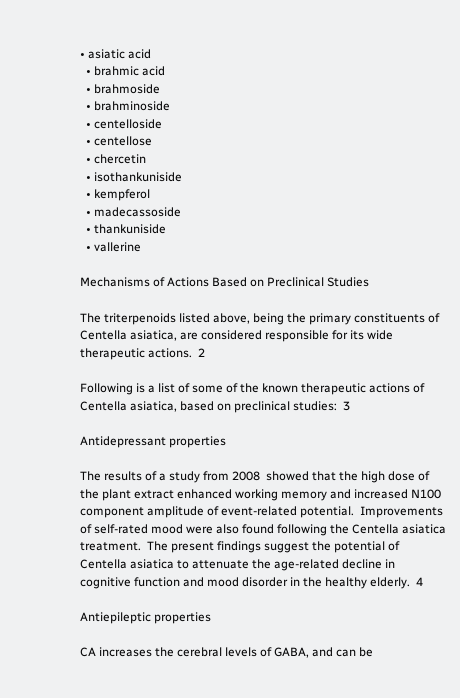• asiatic acid
  • brahmic acid
  • brahmoside
  • brahminoside
  • centelloside
  • centellose
  • chercetin
  • isothankuniside
  • kempferol
  • madecassoside
  • thankuniside
  • vallerine

Mechanisms of Actions Based on Preclinical Studies

The triterpenoids listed above, being the primary constituents of Centella asiatica, are considered responsible for its wide therapeutic actions.  2

Following is a list of some of the known therapeutic actions of Centella asiatica, based on preclinical studies:  3

Antidepressant properties

The results of a study from 2008  showed that the high dose of the plant extract enhanced working memory and increased N100 component amplitude of event-related potential.  Improvements of self-rated mood were also found following the Centella asiatica treatment.  The present findings suggest the potential of Centella asiatica to attenuate the age-related decline in cognitive function and mood disorder in the healthy elderly.  4

Antiepileptic properties

CA increases the cerebral levels of GABA, and can be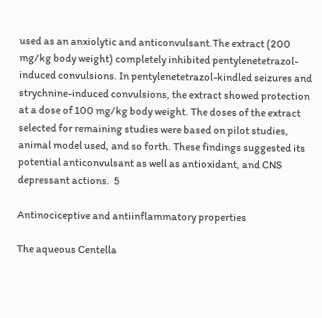used as an anxiolytic and anticonvulsant.The extract (200 mg/kg body weight) completely inhibited pentylenetetrazol-induced convulsions. In pentylenetetrazol-kindled seizures and strychnine-induced convulsions, the extract showed protection at a dose of 100 mg/kg body weight. The doses of the extract selected for remaining studies were based on pilot studies, animal model used, and so forth. These findings suggested its potential anticonvulsant as well as antioxidant, and CNS depressant actions.  5

Antinociceptive and antiinflammatory properties

The aqueous Centella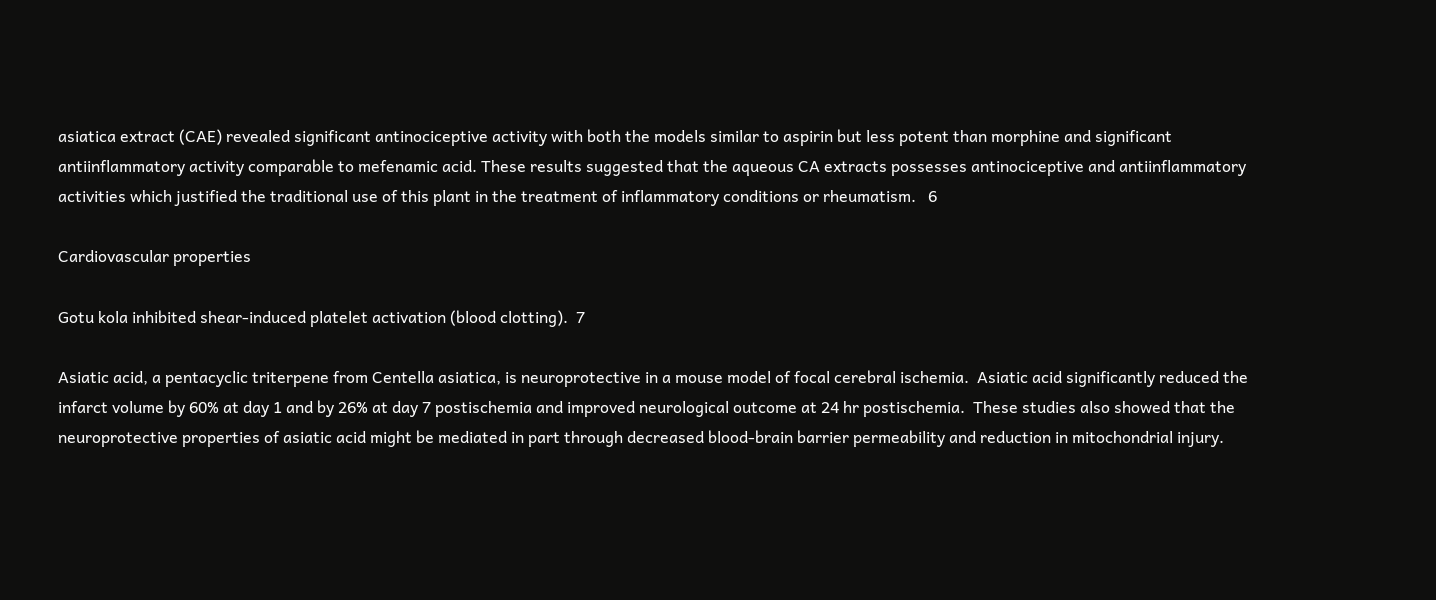asiatica extract (CAE) revealed significant antinociceptive activity with both the models similar to aspirin but less potent than morphine and significant antiinflammatory activity comparable to mefenamic acid. These results suggested that the aqueous CA extracts possesses antinociceptive and antiinflammatory activities which justified the traditional use of this plant in the treatment of inflammatory conditions or rheumatism.   6

Cardiovascular properties

Gotu kola inhibited shear-induced platelet activation (blood clotting).  7

Asiatic acid, a pentacyclic triterpene from Centella asiatica, is neuroprotective in a mouse model of focal cerebral ischemia.  Asiatic acid significantly reduced the infarct volume by 60% at day 1 and by 26% at day 7 postischemia and improved neurological outcome at 24 hr postischemia.  These studies also showed that the neuroprotective properties of asiatic acid might be mediated in part through decreased blood-brain barrier permeability and reduction in mitochondrial injury.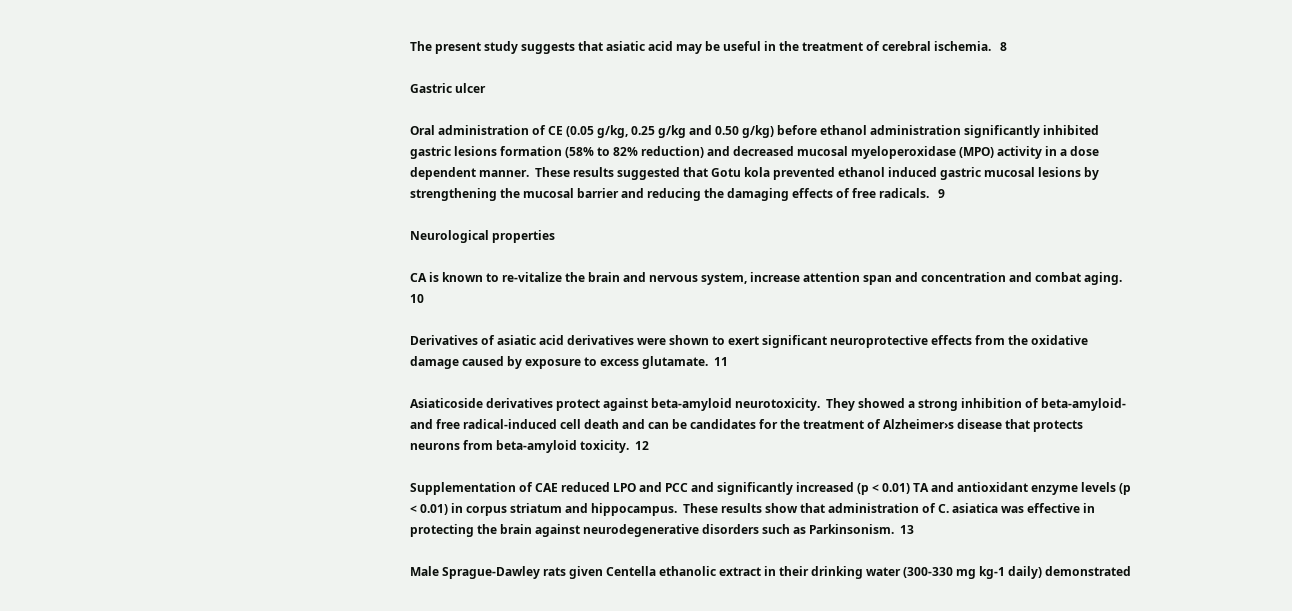The present study suggests that asiatic acid may be useful in the treatment of cerebral ischemia.   8

Gastric ulcer

Oral administration of CE (0.05 g/kg, 0.25 g/kg and 0.50 g/kg) before ethanol administration significantly inhibited gastric lesions formation (58% to 82% reduction) and decreased mucosal myeloperoxidase (MPO) activity in a dose dependent manner.  These results suggested that Gotu kola prevented ethanol induced gastric mucosal lesions by strengthening the mucosal barrier and reducing the damaging effects of free radicals.   9

Neurological properties

CA is known to re-vitalize the brain and nervous system, increase attention span and concentration and combat aging.  10

Derivatives of asiatic acid derivatives were shown to exert significant neuroprotective effects from the oxidative damage caused by exposure to excess glutamate.  11

Asiaticoside derivatives protect against beta-amyloid neurotoxicity.  They showed a strong inhibition of beta-amyloid- and free radical-induced cell death and can be candidates for the treatment of Alzheimer›s disease that protects neurons from beta-amyloid toxicity.  12

Supplementation of CAE reduced LPO and PCC and significantly increased (p < 0.01) TA and antioxidant enzyme levels (p < 0.01) in corpus striatum and hippocampus.  These results show that administration of C. asiatica was effective in protecting the brain against neurodegenerative disorders such as Parkinsonism.  13

Male Sprague-Dawley rats given Centella ethanolic extract in their drinking water (300-330 mg kg-1 daily) demonstrated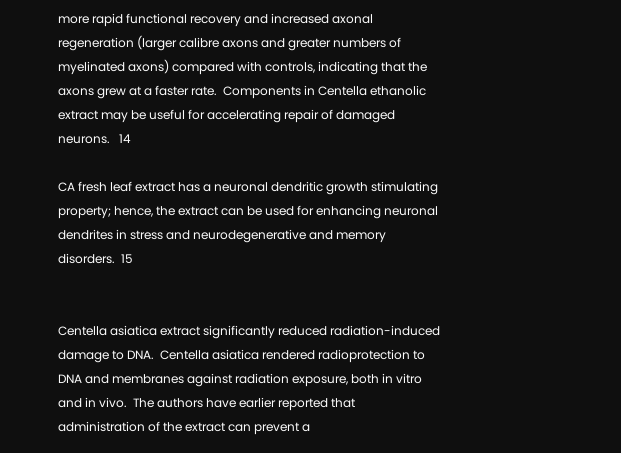more rapid functional recovery and increased axonal regeneration (larger calibre axons and greater numbers of myelinated axons) compared with controls, indicating that the axons grew at a faster rate.  Components in Centella ethanolic extract may be useful for accelerating repair of damaged neurons.   14

CA fresh leaf extract has a neuronal dendritic growth stimulating property; hence, the extract can be used for enhancing neuronal dendrites in stress and neurodegenerative and memory disorders.  15


Centella asiatica extract significantly reduced radiation-induced damage to DNA.  Centella asiatica rendered radioprotection to DNA and membranes against radiation exposure, both in vitro and in vivo.  The authors have earlier reported that administration of the extract can prevent a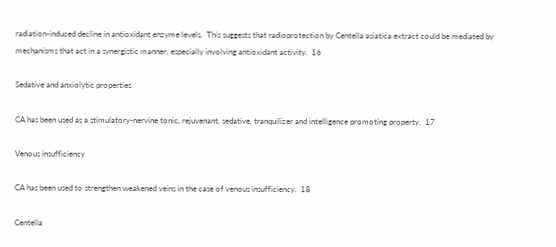radiation-induced decline in antioxidant enzyme levels.  This suggests that radioprotection by Centella asiatica extract could be mediated by mechanisms that act in a synergistic manner, especially involving antioxidant activity.  16

Sedative and anxiolytic properties

CA has been used as a stimulatory-nervine tonic, rejuvenant, sedative, tranquilizer and intelligence promoting property.  17

Venous insufficiency

CA has been used to strengthen weakened veins in the case of venous insufficiency.  18

Centella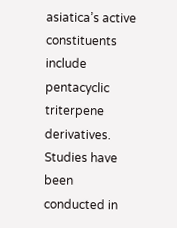asiatica’s active constituents include pentacyclic triterpene derivatives.  Studies have been conducted in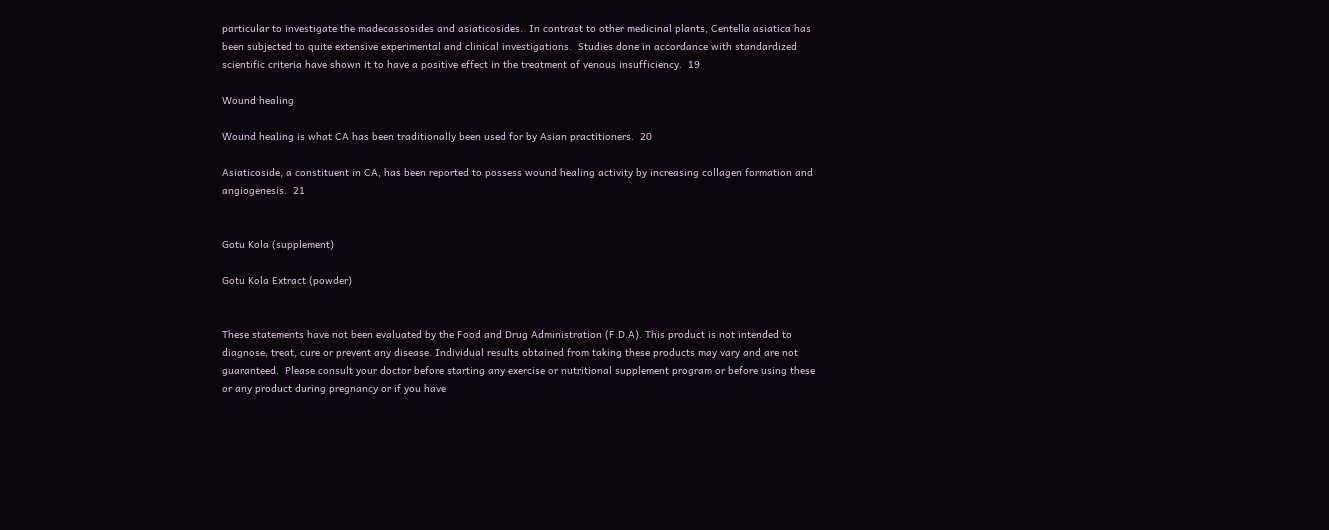particular to investigate the madecassosides and asiaticosides.  In contrast to other medicinal plants, Centella asiatica has been subjected to quite extensive experimental and clinical investigations.  Studies done in accordance with standardized scientific criteria have shown it to have a positive effect in the treatment of venous insufficiency.  19

Wound healing

Wound healing is what CA has been traditionally been used for by Asian practitioners.  20

Asiaticoside, a constituent in CA, has been reported to possess wound healing activity by increasing collagen formation and angiogenesis.  21


Gotu Kola (supplement)

Gotu Kola Extract (powder)


These statements have not been evaluated by the Food and Drug Administration (F.D.A). This product is not intended to diagnose, treat, cure or prevent any disease. Individual results obtained from taking these products may vary and are not guaranteed.  Please consult your doctor before starting any exercise or nutritional supplement program or before using these or any product during pregnancy or if you have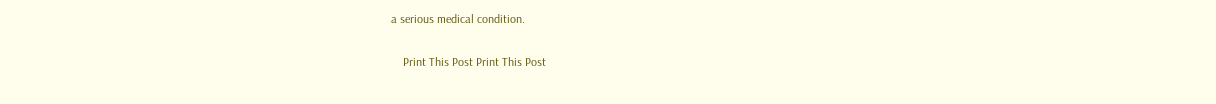a serious medical condition.


    Print This Post Print This Post